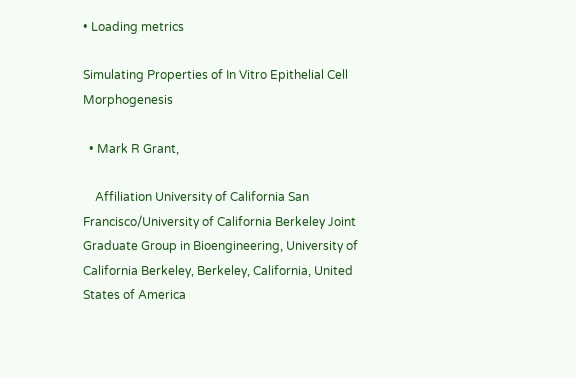• Loading metrics

Simulating Properties of In Vitro Epithelial Cell Morphogenesis

  • Mark R Grant,

    Affiliation University of California San Francisco/University of California Berkeley Joint Graduate Group in Bioengineering, University of California Berkeley, Berkeley, California, United States of America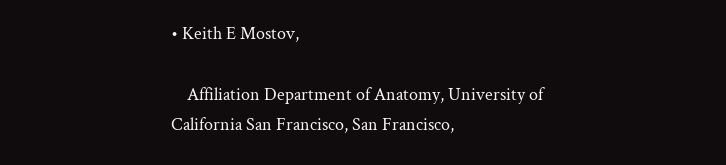• Keith E Mostov,

    Affiliation Department of Anatomy, University of California San Francisco, San Francisco,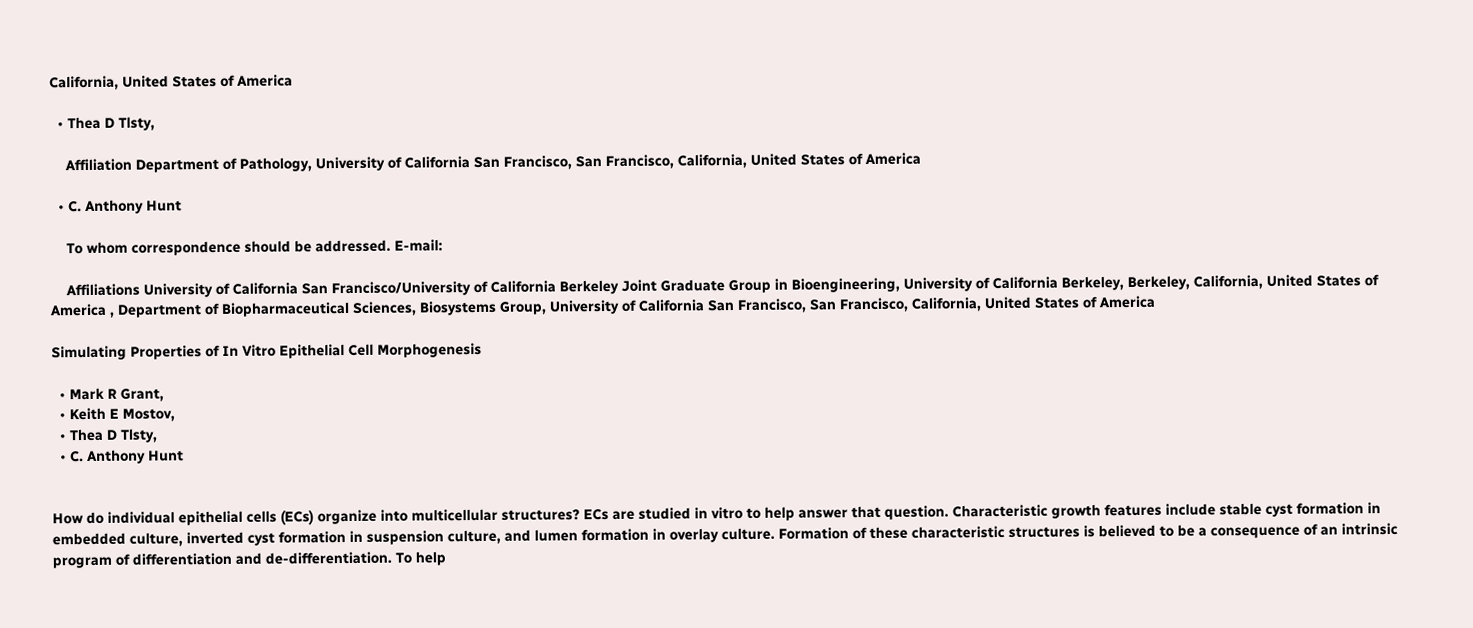California, United States of America

  • Thea D Tlsty,

    Affiliation Department of Pathology, University of California San Francisco, San Francisco, California, United States of America

  • C. Anthony Hunt

    To whom correspondence should be addressed. E-mail:

    Affiliations University of California San Francisco/University of California Berkeley Joint Graduate Group in Bioengineering, University of California Berkeley, Berkeley, California, United States of America , Department of Biopharmaceutical Sciences, Biosystems Group, University of California San Francisco, San Francisco, California, United States of America

Simulating Properties of In Vitro Epithelial Cell Morphogenesis

  • Mark R Grant,
  • Keith E Mostov,
  • Thea D Tlsty,
  • C. Anthony Hunt


How do individual epithelial cells (ECs) organize into multicellular structures? ECs are studied in vitro to help answer that question. Characteristic growth features include stable cyst formation in embedded culture, inverted cyst formation in suspension culture, and lumen formation in overlay culture. Formation of these characteristic structures is believed to be a consequence of an intrinsic program of differentiation and de-differentiation. To help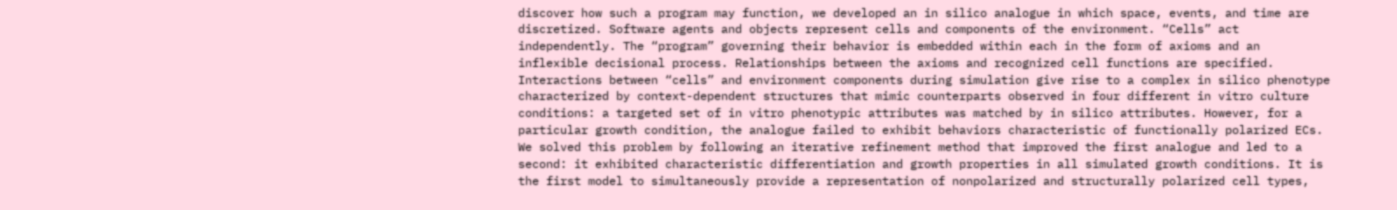discover how such a program may function, we developed an in silico analogue in which space, events, and time are discretized. Software agents and objects represent cells and components of the environment. “Cells” act independently. The “program” governing their behavior is embedded within each in the form of axioms and an inflexible decisional process. Relationships between the axioms and recognized cell functions are specified. Interactions between “cells” and environment components during simulation give rise to a complex in silico phenotype characterized by context-dependent structures that mimic counterparts observed in four different in vitro culture conditions: a targeted set of in vitro phenotypic attributes was matched by in silico attributes. However, for a particular growth condition, the analogue failed to exhibit behaviors characteristic of functionally polarized ECs. We solved this problem by following an iterative refinement method that improved the first analogue and led to a second: it exhibited characteristic differentiation and growth properties in all simulated growth conditions. It is the first model to simultaneously provide a representation of nonpolarized and structurally polarized cell types,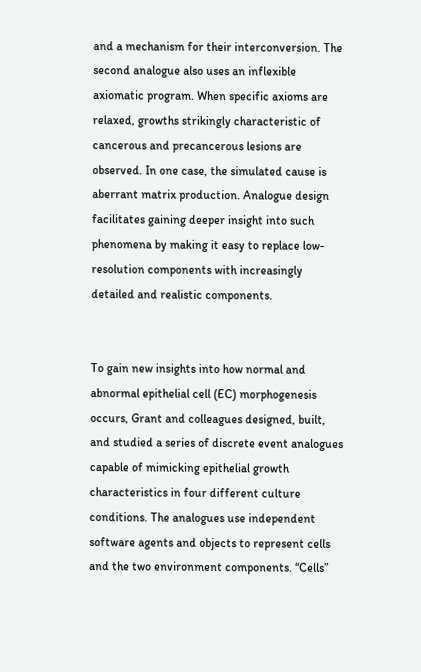and a mechanism for their interconversion. The second analogue also uses an inflexible axiomatic program. When specific axioms are relaxed, growths strikingly characteristic of cancerous and precancerous lesions are observed. In one case, the simulated cause is aberrant matrix production. Analogue design facilitates gaining deeper insight into such phenomena by making it easy to replace low-resolution components with increasingly detailed and realistic components.


To gain new insights into how normal and abnormal epithelial cell (EC) morphogenesis occurs, Grant and colleagues designed, built, and studied a series of discrete event analogues capable of mimicking epithelial growth characteristics in four different culture conditions. The analogues use independent software agents and objects to represent cells and the two environment components. “Cells”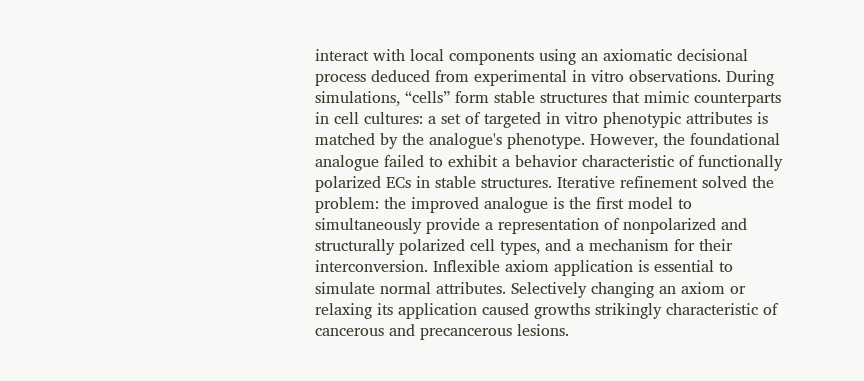interact with local components using an axiomatic decisional process deduced from experimental in vitro observations. During simulations, “cells” form stable structures that mimic counterparts in cell cultures: a set of targeted in vitro phenotypic attributes is matched by the analogue's phenotype. However, the foundational analogue failed to exhibit a behavior characteristic of functionally polarized ECs in stable structures. Iterative refinement solved the problem: the improved analogue is the first model to simultaneously provide a representation of nonpolarized and structurally polarized cell types, and a mechanism for their interconversion. Inflexible axiom application is essential to simulate normal attributes. Selectively changing an axiom or relaxing its application caused growths strikingly characteristic of cancerous and precancerous lesions.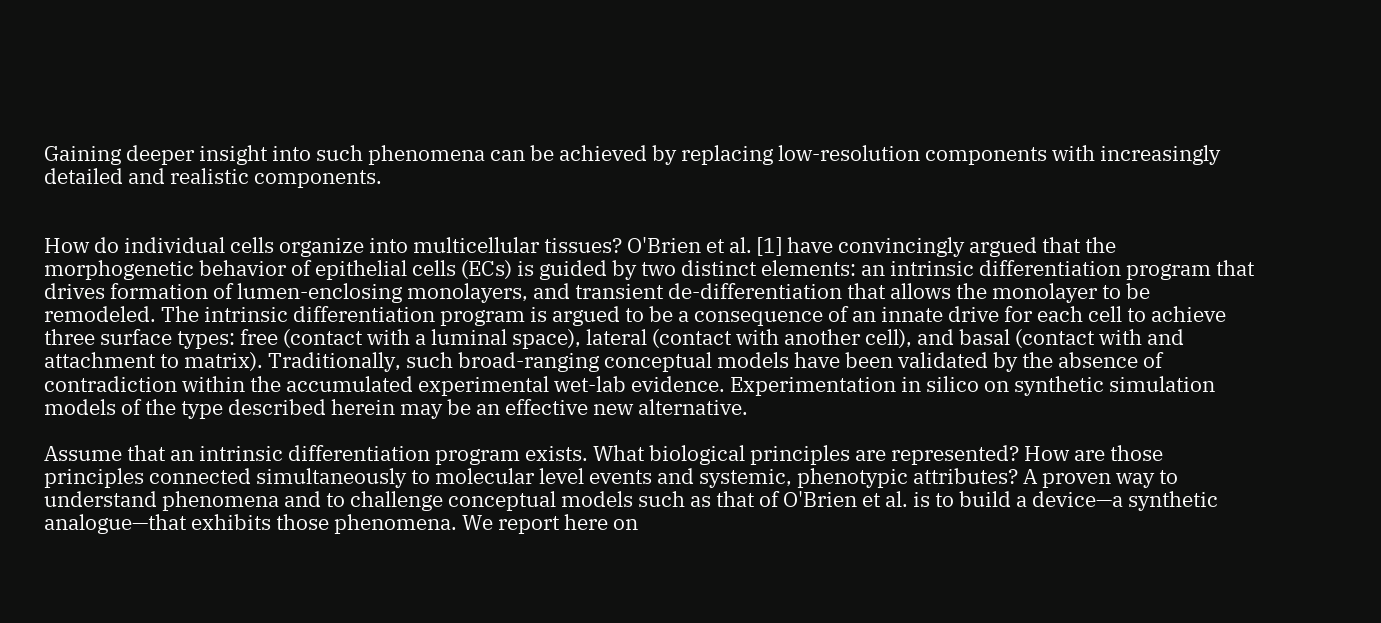Gaining deeper insight into such phenomena can be achieved by replacing low-resolution components with increasingly detailed and realistic components.


How do individual cells organize into multicellular tissues? O'Brien et al. [1] have convincingly argued that the morphogenetic behavior of epithelial cells (ECs) is guided by two distinct elements: an intrinsic differentiation program that drives formation of lumen-enclosing monolayers, and transient de-differentiation that allows the monolayer to be remodeled. The intrinsic differentiation program is argued to be a consequence of an innate drive for each cell to achieve three surface types: free (contact with a luminal space), lateral (contact with another cell), and basal (contact with and attachment to matrix). Traditionally, such broad-ranging conceptual models have been validated by the absence of contradiction within the accumulated experimental wet-lab evidence. Experimentation in silico on synthetic simulation models of the type described herein may be an effective new alternative.

Assume that an intrinsic differentiation program exists. What biological principles are represented? How are those principles connected simultaneously to molecular level events and systemic, phenotypic attributes? A proven way to understand phenomena and to challenge conceptual models such as that of O'Brien et al. is to build a device—a synthetic analogue—that exhibits those phenomena. We report here on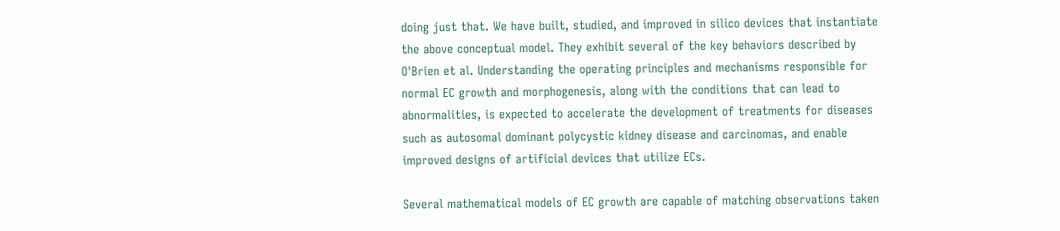doing just that. We have built, studied, and improved in silico devices that instantiate the above conceptual model. They exhibit several of the key behaviors described by O'Brien et al. Understanding the operating principles and mechanisms responsible for normal EC growth and morphogenesis, along with the conditions that can lead to abnormalities, is expected to accelerate the development of treatments for diseases such as autosomal dominant polycystic kidney disease and carcinomas, and enable improved designs of artificial devices that utilize ECs.

Several mathematical models of EC growth are capable of matching observations taken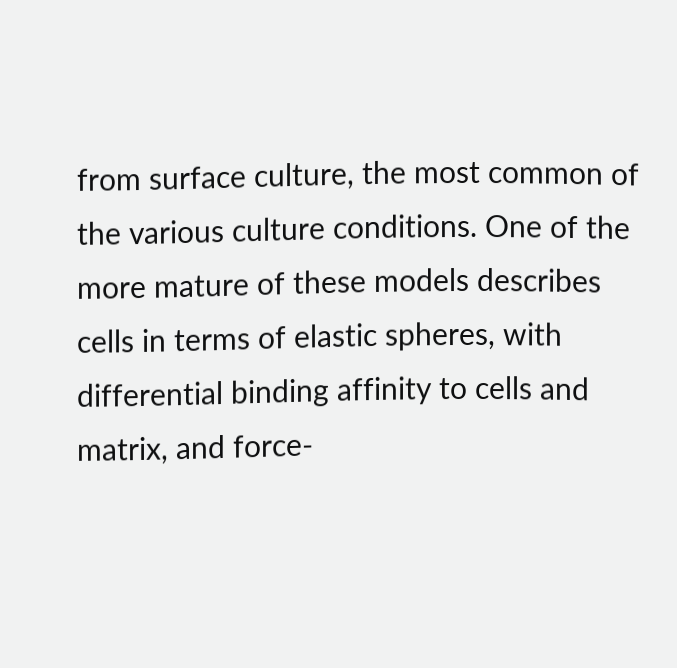from surface culture, the most common of the various culture conditions. One of the more mature of these models describes cells in terms of elastic spheres, with differential binding affinity to cells and matrix, and force-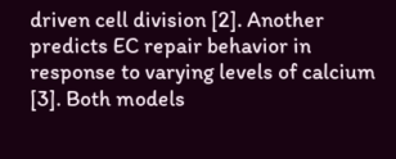driven cell division [2]. Another predicts EC repair behavior in response to varying levels of calcium [3]. Both models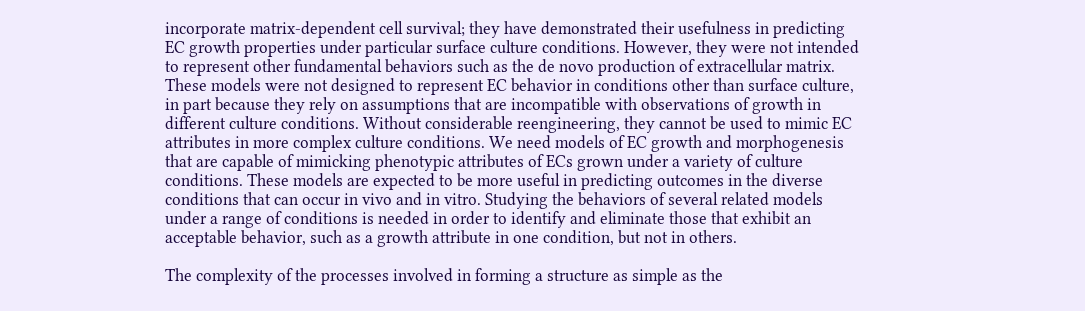incorporate matrix-dependent cell survival; they have demonstrated their usefulness in predicting EC growth properties under particular surface culture conditions. However, they were not intended to represent other fundamental behaviors such as the de novo production of extracellular matrix. These models were not designed to represent EC behavior in conditions other than surface culture, in part because they rely on assumptions that are incompatible with observations of growth in different culture conditions. Without considerable reengineering, they cannot be used to mimic EC attributes in more complex culture conditions. We need models of EC growth and morphogenesis that are capable of mimicking phenotypic attributes of ECs grown under a variety of culture conditions. These models are expected to be more useful in predicting outcomes in the diverse conditions that can occur in vivo and in vitro. Studying the behaviors of several related models under a range of conditions is needed in order to identify and eliminate those that exhibit an acceptable behavior, such as a growth attribute in one condition, but not in others.

The complexity of the processes involved in forming a structure as simple as the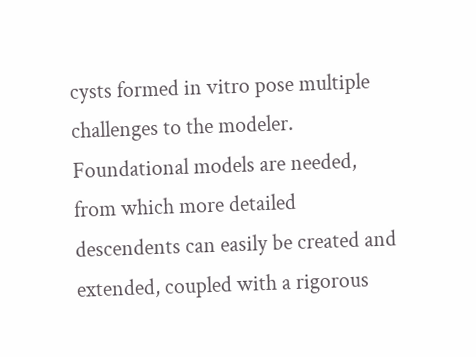cysts formed in vitro pose multiple challenges to the modeler. Foundational models are needed, from which more detailed descendents can easily be created and extended, coupled with a rigorous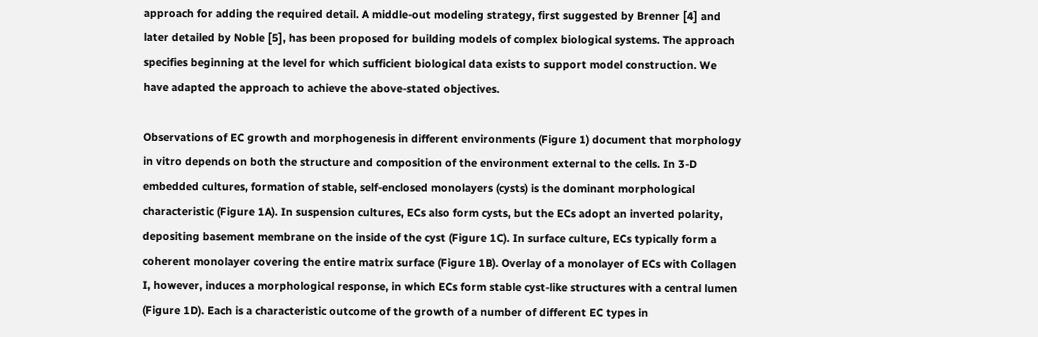approach for adding the required detail. A middle-out modeling strategy, first suggested by Brenner [4] and later detailed by Noble [5], has been proposed for building models of complex biological systems. The approach specifies beginning at the level for which sufficient biological data exists to support model construction. We have adapted the approach to achieve the above-stated objectives.

Observations of EC growth and morphogenesis in different environments (Figure 1) document that morphology in vitro depends on both the structure and composition of the environment external to the cells. In 3-D embedded cultures, formation of stable, self-enclosed monolayers (cysts) is the dominant morphological characteristic (Figure 1A). In suspension cultures, ECs also form cysts, but the ECs adopt an inverted polarity, depositing basement membrane on the inside of the cyst (Figure 1C). In surface culture, ECs typically form a coherent monolayer covering the entire matrix surface (Figure 1B). Overlay of a monolayer of ECs with Collagen I, however, induces a morphological response, in which ECs form stable cyst-like structures with a central lumen (Figure 1D). Each is a characteristic outcome of the growth of a number of different EC types in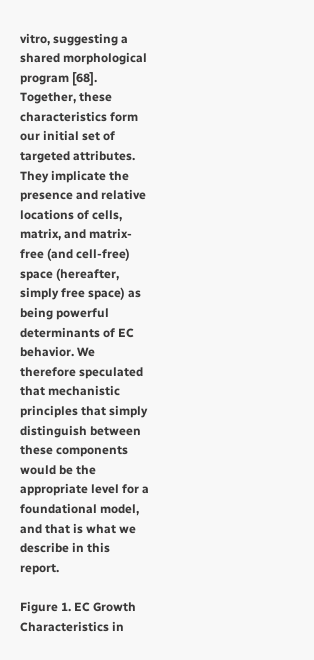vitro, suggesting a shared morphological program [68]. Together, these characteristics form our initial set of targeted attributes. They implicate the presence and relative locations of cells, matrix, and matrix-free (and cell-free) space (hereafter, simply free space) as being powerful determinants of EC behavior. We therefore speculated that mechanistic principles that simply distinguish between these components would be the appropriate level for a foundational model, and that is what we describe in this report.

Figure 1. EC Growth Characteristics in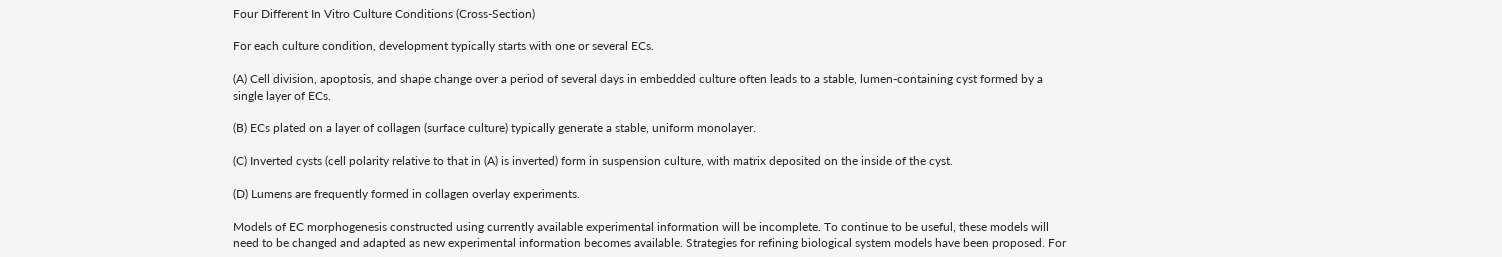Four Different In Vitro Culture Conditions (Cross-Section)

For each culture condition, development typically starts with one or several ECs.

(A) Cell division, apoptosis, and shape change over a period of several days in embedded culture often leads to a stable, lumen-containing cyst formed by a single layer of ECs.

(B) ECs plated on a layer of collagen (surface culture) typically generate a stable, uniform monolayer.

(C) Inverted cysts (cell polarity relative to that in (A) is inverted) form in suspension culture, with matrix deposited on the inside of the cyst.

(D) Lumens are frequently formed in collagen overlay experiments.

Models of EC morphogenesis constructed using currently available experimental information will be incomplete. To continue to be useful, these models will need to be changed and adapted as new experimental information becomes available. Strategies for refining biological system models have been proposed. For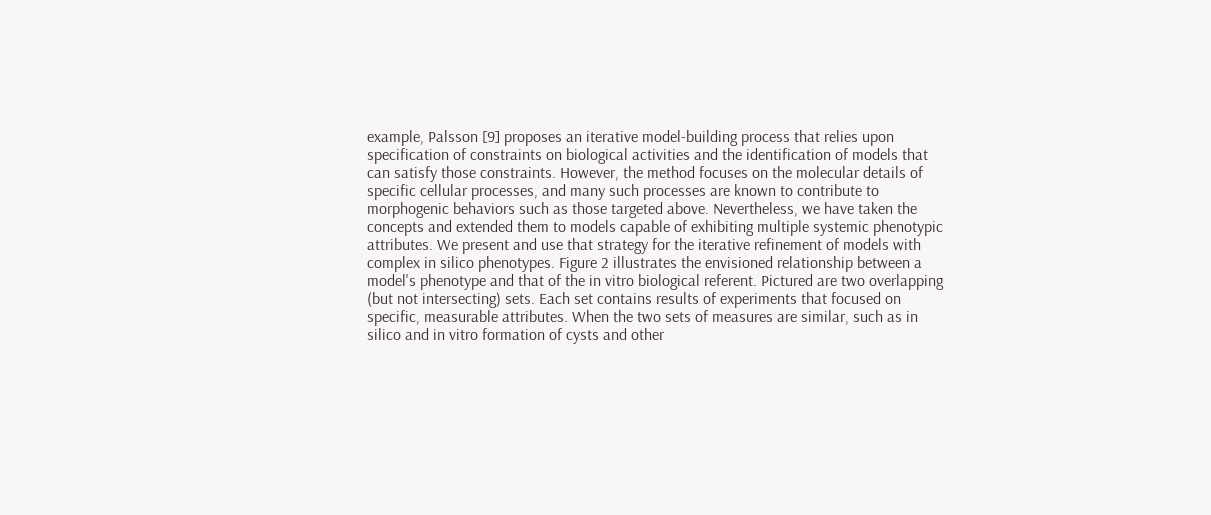example, Palsson [9] proposes an iterative model-building process that relies upon specification of constraints on biological activities and the identification of models that can satisfy those constraints. However, the method focuses on the molecular details of specific cellular processes, and many such processes are known to contribute to morphogenic behaviors such as those targeted above. Nevertheless, we have taken the concepts and extended them to models capable of exhibiting multiple systemic phenotypic attributes. We present and use that strategy for the iterative refinement of models with complex in silico phenotypes. Figure 2 illustrates the envisioned relationship between a model's phenotype and that of the in vitro biological referent. Pictured are two overlapping (but not intersecting) sets. Each set contains results of experiments that focused on specific, measurable attributes. When the two sets of measures are similar, such as in silico and in vitro formation of cysts and other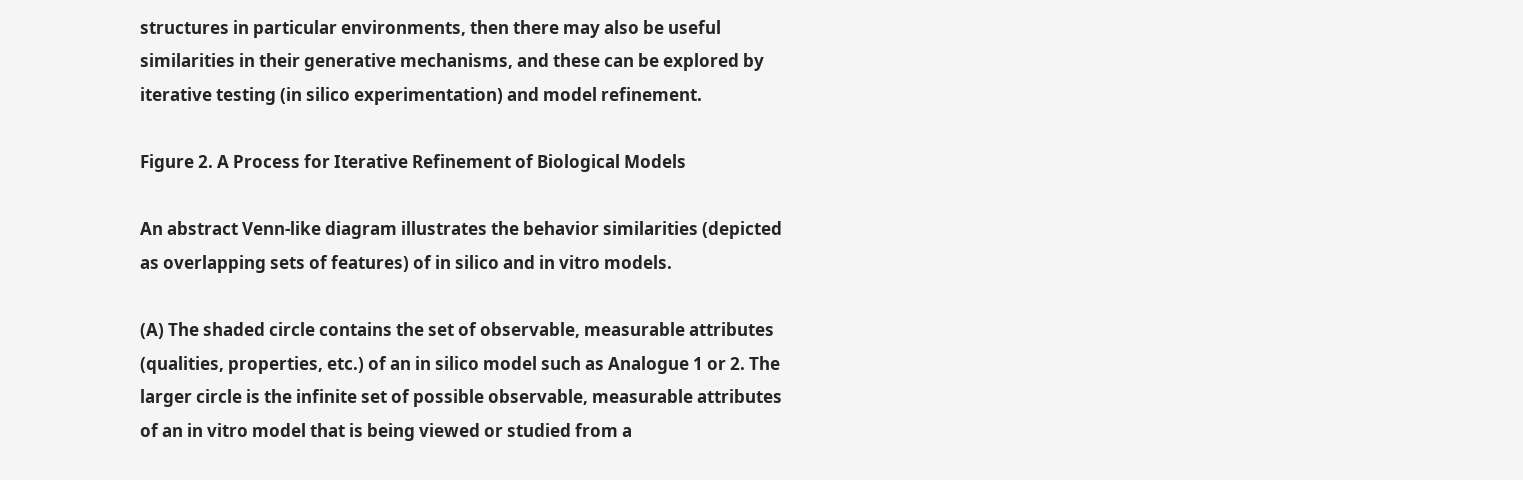structures in particular environments, then there may also be useful similarities in their generative mechanisms, and these can be explored by iterative testing (in silico experimentation) and model refinement.

Figure 2. A Process for Iterative Refinement of Biological Models

An abstract Venn-like diagram illustrates the behavior similarities (depicted as overlapping sets of features) of in silico and in vitro models.

(A) The shaded circle contains the set of observable, measurable attributes (qualities, properties, etc.) of an in silico model such as Analogue 1 or 2. The larger circle is the infinite set of possible observable, measurable attributes of an in vitro model that is being viewed or studied from a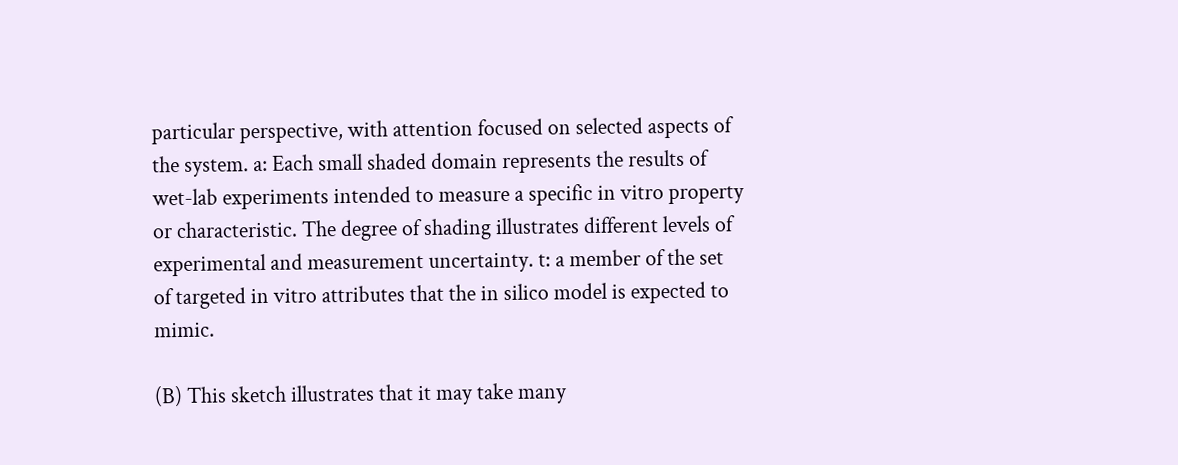particular perspective, with attention focused on selected aspects of the system. a: Each small shaded domain represents the results of wet-lab experiments intended to measure a specific in vitro property or characteristic. The degree of shading illustrates different levels of experimental and measurement uncertainty. t: a member of the set of targeted in vitro attributes that the in silico model is expected to mimic.

(B) This sketch illustrates that it may take many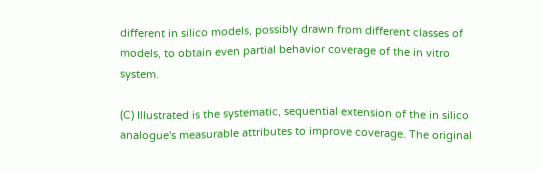different in silico models, possibly drawn from different classes of models, to obtain even partial behavior coverage of the in vitro system.

(C) Illustrated is the systematic, sequential extension of the in silico analogue's measurable attributes to improve coverage. The original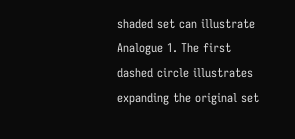shaded set can illustrate Analogue 1. The first dashed circle illustrates expanding the original set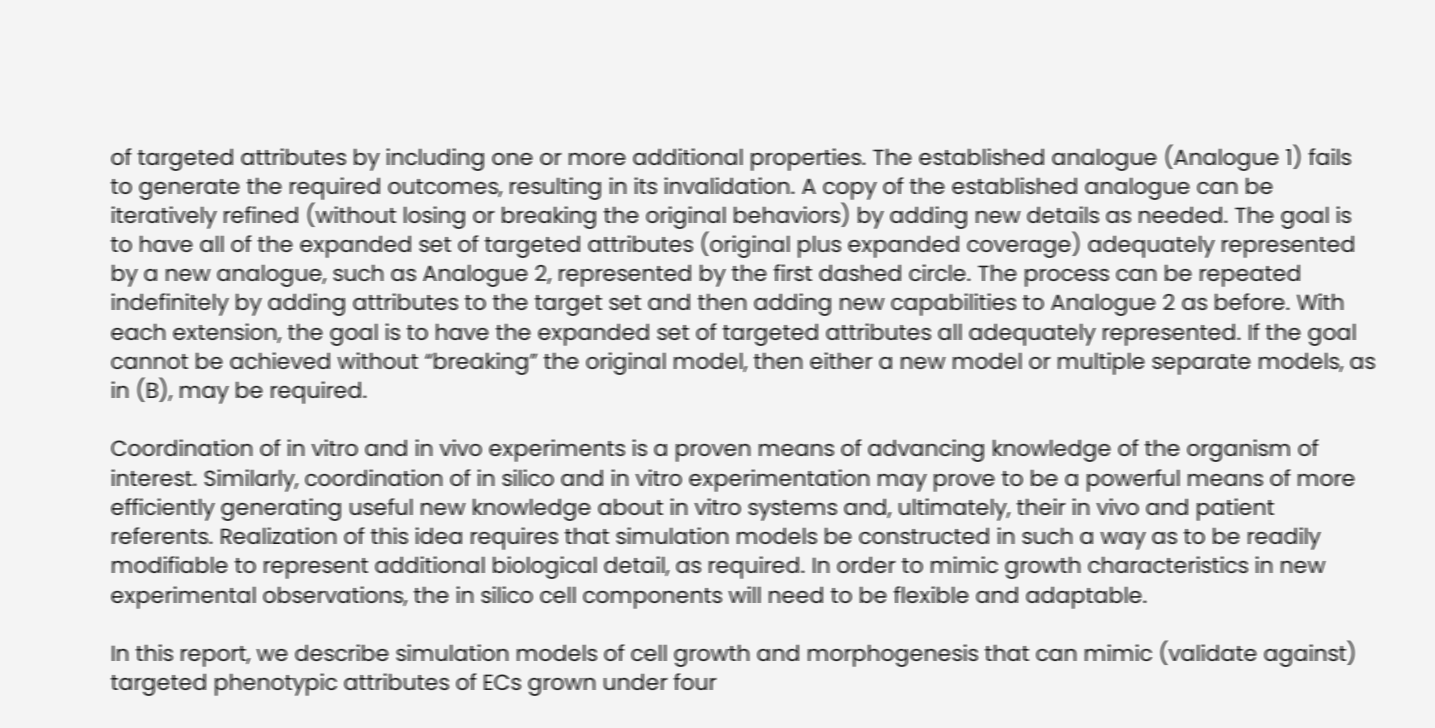of targeted attributes by including one or more additional properties. The established analogue (Analogue 1) fails to generate the required outcomes, resulting in its invalidation. A copy of the established analogue can be iteratively refined (without losing or breaking the original behaviors) by adding new details as needed. The goal is to have all of the expanded set of targeted attributes (original plus expanded coverage) adequately represented by a new analogue, such as Analogue 2, represented by the first dashed circle. The process can be repeated indefinitely by adding attributes to the target set and then adding new capabilities to Analogue 2 as before. With each extension, the goal is to have the expanded set of targeted attributes all adequately represented. If the goal cannot be achieved without “breaking” the original model, then either a new model or multiple separate models, as in (B), may be required.

Coordination of in vitro and in vivo experiments is a proven means of advancing knowledge of the organism of interest. Similarly, coordination of in silico and in vitro experimentation may prove to be a powerful means of more efficiently generating useful new knowledge about in vitro systems and, ultimately, their in vivo and patient referents. Realization of this idea requires that simulation models be constructed in such a way as to be readily modifiable to represent additional biological detail, as required. In order to mimic growth characteristics in new experimental observations, the in silico cell components will need to be flexible and adaptable.

In this report, we describe simulation models of cell growth and morphogenesis that can mimic (validate against) targeted phenotypic attributes of ECs grown under four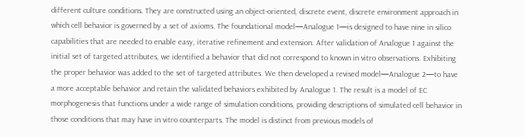different culture conditions. They are constructed using an object-oriented, discrete event, discrete environment approach in which cell behavior is governed by a set of axioms. The foundational model—Analogue 1—is designed to have nine in silico capabilities that are needed to enable easy, iterative refinement and extension. After validation of Analogue 1 against the initial set of targeted attributes, we identified a behavior that did not correspond to known in vitro observations. Exhibiting the proper behavior was added to the set of targeted attributes. We then developed a revised model—Analogue 2—to have a more acceptable behavior and retain the validated behaviors exhibited by Analogue 1. The result is a model of EC morphogenesis that functions under a wide range of simulation conditions, providing descriptions of simulated cell behavior in those conditions that may have in vitro counterparts. The model is distinct from previous models of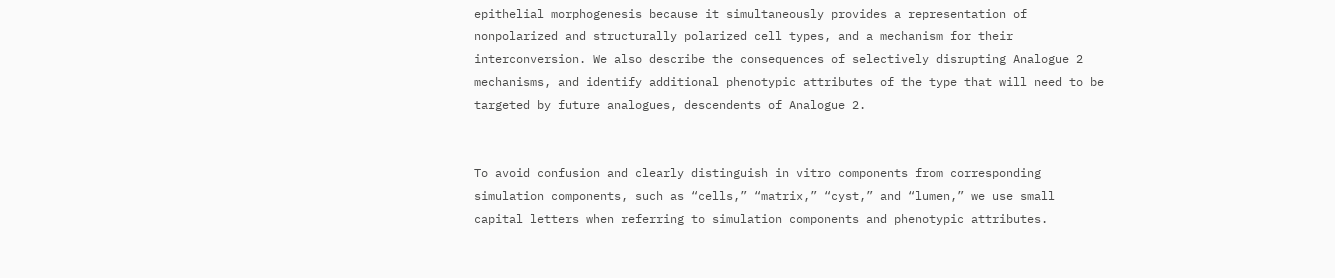epithelial morphogenesis because it simultaneously provides a representation of nonpolarized and structurally polarized cell types, and a mechanism for their interconversion. We also describe the consequences of selectively disrupting Analogue 2 mechanisms, and identify additional phenotypic attributes of the type that will need to be targeted by future analogues, descendents of Analogue 2.


To avoid confusion and clearly distinguish in vitro components from corresponding simulation components, such as “cells,” “matrix,” “cyst,” and “lumen,” we use small capital letters when referring to simulation components and phenotypic attributes.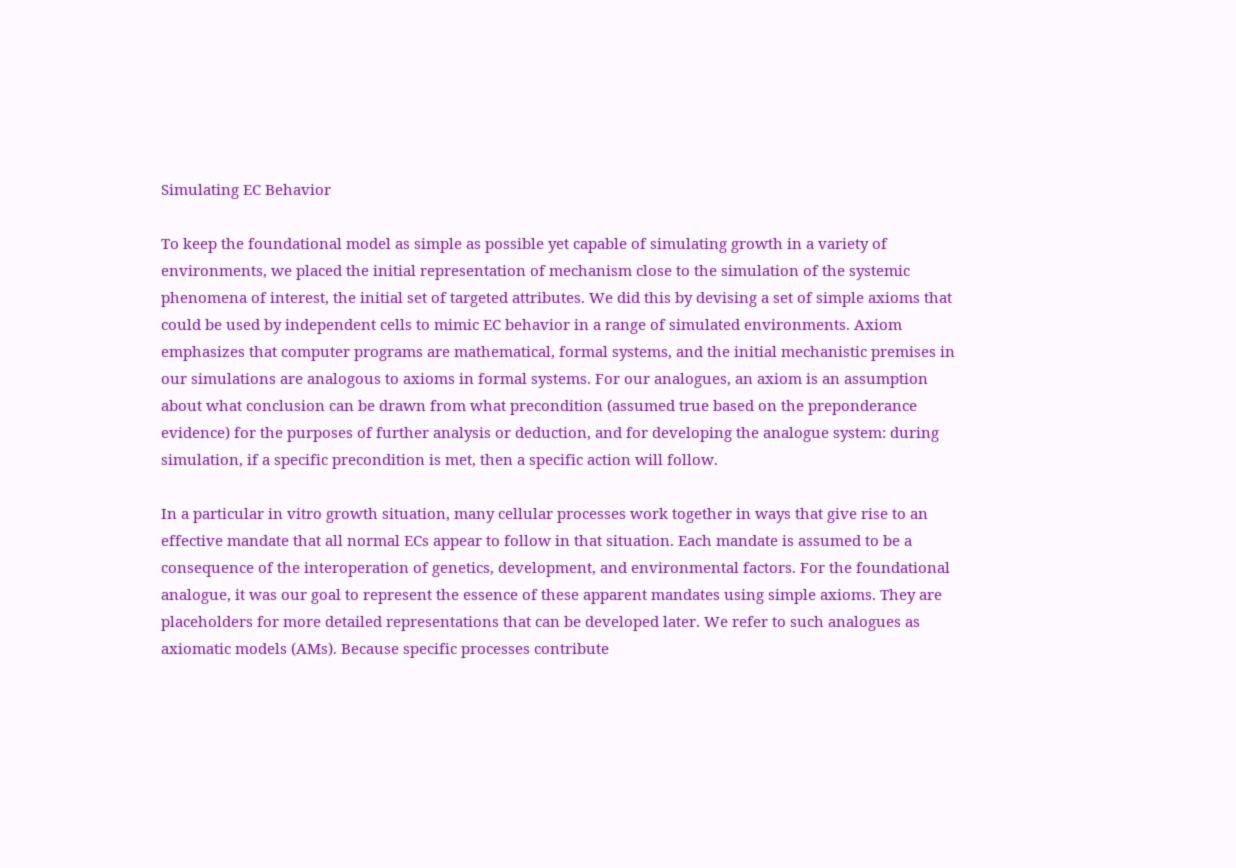Simulating EC Behavior

To keep the foundational model as simple as possible yet capable of simulating growth in a variety of environments, we placed the initial representation of mechanism close to the simulation of the systemic phenomena of interest, the initial set of targeted attributes. We did this by devising a set of simple axioms that could be used by independent cells to mimic EC behavior in a range of simulated environments. Axiom emphasizes that computer programs are mathematical, formal systems, and the initial mechanistic premises in our simulations are analogous to axioms in formal systems. For our analogues, an axiom is an assumption about what conclusion can be drawn from what precondition (assumed true based on the preponderance evidence) for the purposes of further analysis or deduction, and for developing the analogue system: during simulation, if a specific precondition is met, then a specific action will follow.

In a particular in vitro growth situation, many cellular processes work together in ways that give rise to an effective mandate that all normal ECs appear to follow in that situation. Each mandate is assumed to be a consequence of the interoperation of genetics, development, and environmental factors. For the foundational analogue, it was our goal to represent the essence of these apparent mandates using simple axioms. They are placeholders for more detailed representations that can be developed later. We refer to such analogues as axiomatic models (AMs). Because specific processes contribute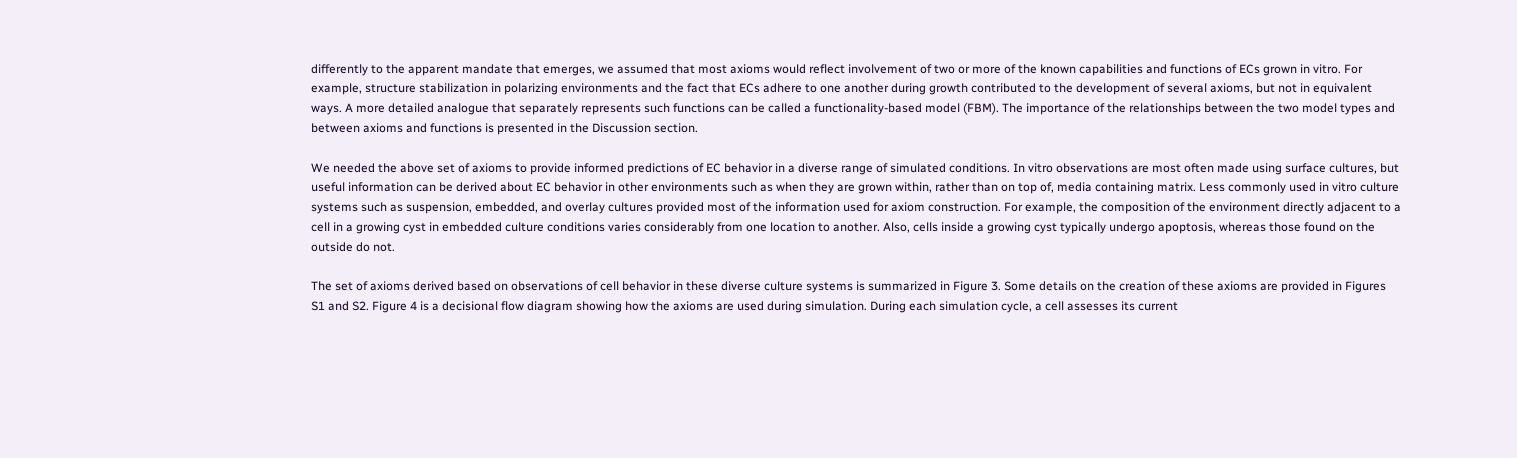differently to the apparent mandate that emerges, we assumed that most axioms would reflect involvement of two or more of the known capabilities and functions of ECs grown in vitro. For example, structure stabilization in polarizing environments and the fact that ECs adhere to one another during growth contributed to the development of several axioms, but not in equivalent ways. A more detailed analogue that separately represents such functions can be called a functionality-based model (FBM). The importance of the relationships between the two model types and between axioms and functions is presented in the Discussion section.

We needed the above set of axioms to provide informed predictions of EC behavior in a diverse range of simulated conditions. In vitro observations are most often made using surface cultures, but useful information can be derived about EC behavior in other environments such as when they are grown within, rather than on top of, media containing matrix. Less commonly used in vitro culture systems such as suspension, embedded, and overlay cultures provided most of the information used for axiom construction. For example, the composition of the environment directly adjacent to a cell in a growing cyst in embedded culture conditions varies considerably from one location to another. Also, cells inside a growing cyst typically undergo apoptosis, whereas those found on the outside do not.

The set of axioms derived based on observations of cell behavior in these diverse culture systems is summarized in Figure 3. Some details on the creation of these axioms are provided in Figures S1 and S2. Figure 4 is a decisional flow diagram showing how the axioms are used during simulation. During each simulation cycle, a cell assesses its current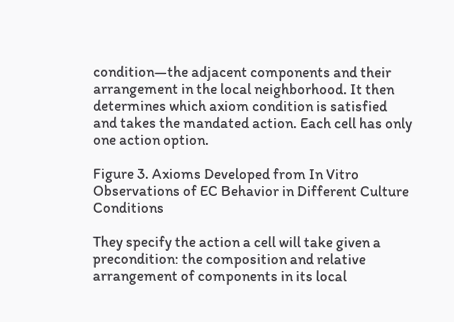condition—the adjacent components and their arrangement in the local neighborhood. It then determines which axiom condition is satisfied and takes the mandated action. Each cell has only one action option.

Figure 3. Axioms Developed from In Vitro Observations of EC Behavior in Different Culture Conditions

They specify the action a cell will take given a precondition: the composition and relative arrangement of components in its local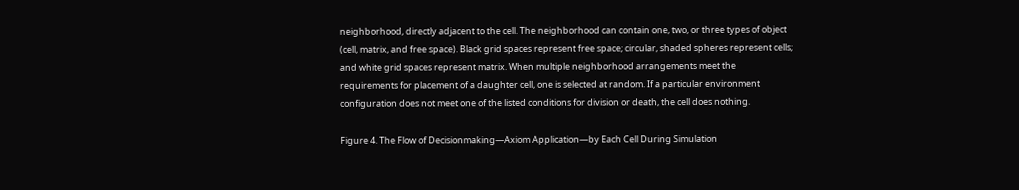neighborhood, directly adjacent to the cell. The neighborhood can contain one, two, or three types of object (cell, matrix, and free space). Black grid spaces represent free space; circular, shaded spheres represent cells; and white grid spaces represent matrix. When multiple neighborhood arrangements meet the requirements for placement of a daughter cell, one is selected at random. If a particular environment configuration does not meet one of the listed conditions for division or death, the cell does nothing.

Figure 4. The Flow of Decisionmaking—Axiom Application—by Each Cell During Simulation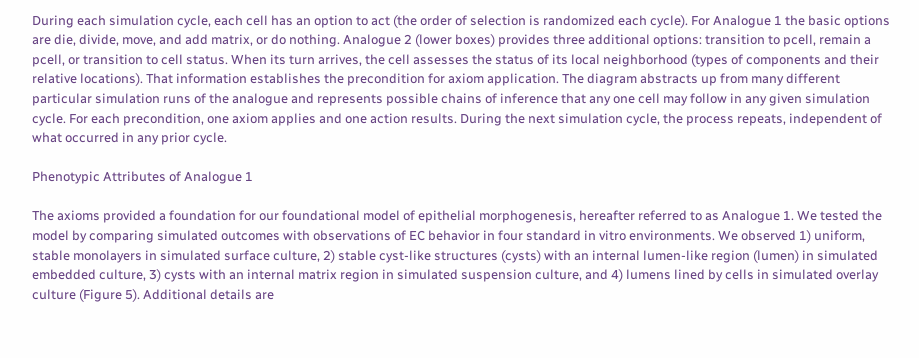During each simulation cycle, each cell has an option to act (the order of selection is randomized each cycle). For Analogue 1 the basic options are die, divide, move, and add matrix, or do nothing. Analogue 2 (lower boxes) provides three additional options: transition to pcell, remain a pcell, or transition to cell status. When its turn arrives, the cell assesses the status of its local neighborhood (types of components and their relative locations). That information establishes the precondition for axiom application. The diagram abstracts up from many different particular simulation runs of the analogue and represents possible chains of inference that any one cell may follow in any given simulation cycle. For each precondition, one axiom applies and one action results. During the next simulation cycle, the process repeats, independent of what occurred in any prior cycle.

Phenotypic Attributes of Analogue 1

The axioms provided a foundation for our foundational model of epithelial morphogenesis, hereafter referred to as Analogue 1. We tested the model by comparing simulated outcomes with observations of EC behavior in four standard in vitro environments. We observed 1) uniform, stable monolayers in simulated surface culture, 2) stable cyst-like structures (cysts) with an internal lumen-like region (lumen) in simulated embedded culture, 3) cysts with an internal matrix region in simulated suspension culture, and 4) lumens lined by cells in simulated overlay culture (Figure 5). Additional details are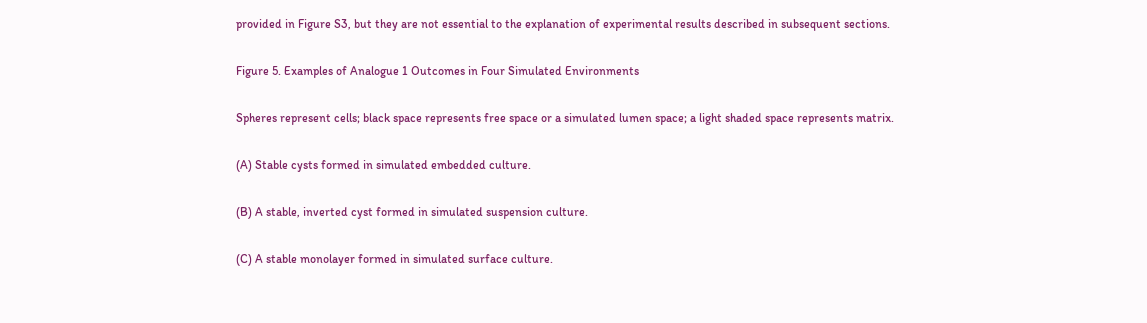provided in Figure S3, but they are not essential to the explanation of experimental results described in subsequent sections.

Figure 5. Examples of Analogue 1 Outcomes in Four Simulated Environments

Spheres represent cells; black space represents free space or a simulated lumen space; a light shaded space represents matrix.

(A) Stable cysts formed in simulated embedded culture.

(B) A stable, inverted cyst formed in simulated suspension culture.

(C) A stable monolayer formed in simulated surface culture.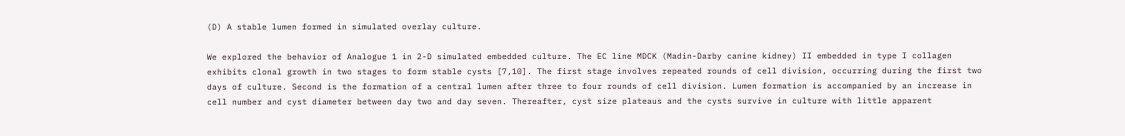(D) A stable lumen formed in simulated overlay culture.

We explored the behavior of Analogue 1 in 2-D simulated embedded culture. The EC line MDCK (Madin-Darby canine kidney) II embedded in type I collagen exhibits clonal growth in two stages to form stable cysts [7,10]. The first stage involves repeated rounds of cell division, occurring during the first two days of culture. Second is the formation of a central lumen after three to four rounds of cell division. Lumen formation is accompanied by an increase in cell number and cyst diameter between day two and day seven. Thereafter, cyst size plateaus and the cysts survive in culture with little apparent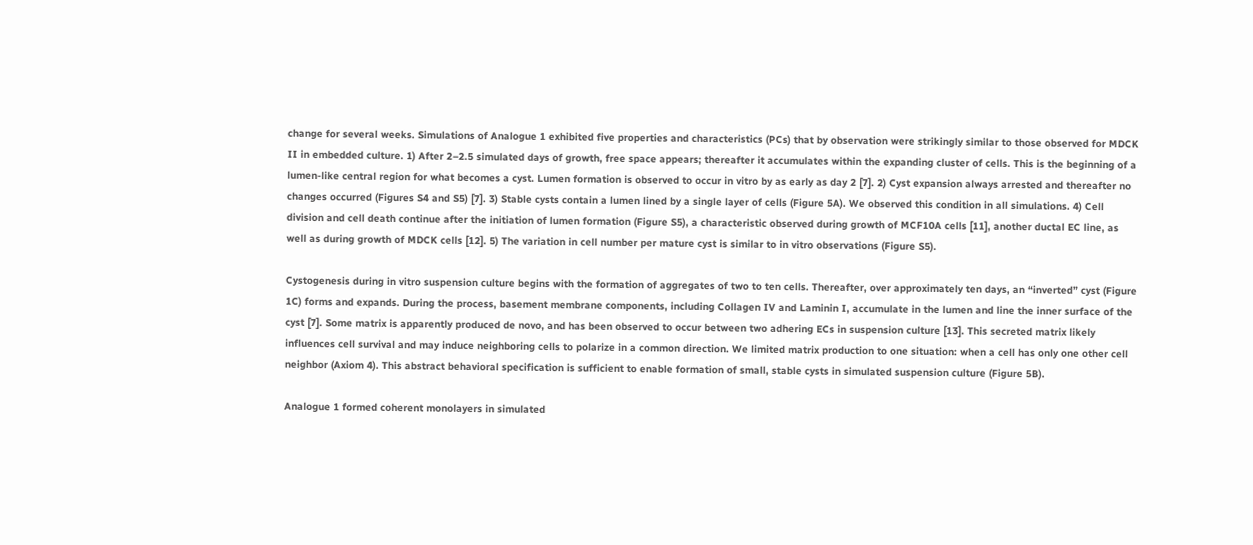change for several weeks. Simulations of Analogue 1 exhibited five properties and characteristics (PCs) that by observation were strikingly similar to those observed for MDCK II in embedded culture. 1) After 2–2.5 simulated days of growth, free space appears; thereafter it accumulates within the expanding cluster of cells. This is the beginning of a lumen-like central region for what becomes a cyst. Lumen formation is observed to occur in vitro by as early as day 2 [7]. 2) Cyst expansion always arrested and thereafter no changes occurred (Figures S4 and S5) [7]. 3) Stable cysts contain a lumen lined by a single layer of cells (Figure 5A). We observed this condition in all simulations. 4) Cell division and cell death continue after the initiation of lumen formation (Figure S5), a characteristic observed during growth of MCF10A cells [11], another ductal EC line, as well as during growth of MDCK cells [12]. 5) The variation in cell number per mature cyst is similar to in vitro observations (Figure S5).

Cystogenesis during in vitro suspension culture begins with the formation of aggregates of two to ten cells. Thereafter, over approximately ten days, an “inverted” cyst (Figure 1C) forms and expands. During the process, basement membrane components, including Collagen IV and Laminin I, accumulate in the lumen and line the inner surface of the cyst [7]. Some matrix is apparently produced de novo, and has been observed to occur between two adhering ECs in suspension culture [13]. This secreted matrix likely influences cell survival and may induce neighboring cells to polarize in a common direction. We limited matrix production to one situation: when a cell has only one other cell neighbor (Axiom 4). This abstract behavioral specification is sufficient to enable formation of small, stable cysts in simulated suspension culture (Figure 5B).

Analogue 1 formed coherent monolayers in simulated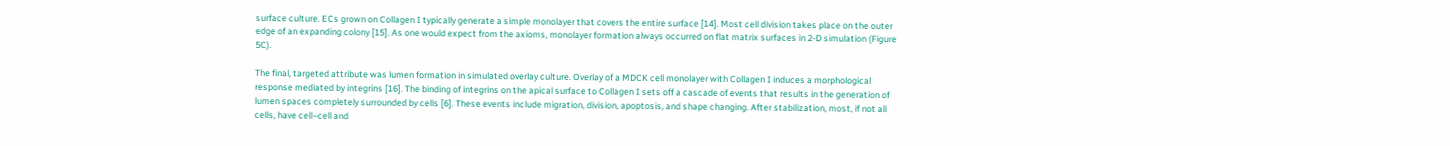surface culture. ECs grown on Collagen I typically generate a simple monolayer that covers the entire surface [14]. Most cell division takes place on the outer edge of an expanding colony [15]. As one would expect from the axioms, monolayer formation always occurred on flat matrix surfaces in 2-D simulation (Figure 5C).

The final, targeted attribute was lumen formation in simulated overlay culture. Overlay of a MDCK cell monolayer with Collagen I induces a morphological response mediated by integrins [16]. The binding of integrins on the apical surface to Collagen I sets off a cascade of events that results in the generation of lumen spaces completely surrounded by cells [6]. These events include migration, division, apoptosis, and shape changing. After stabilization, most, if not all cells, have cell–cell and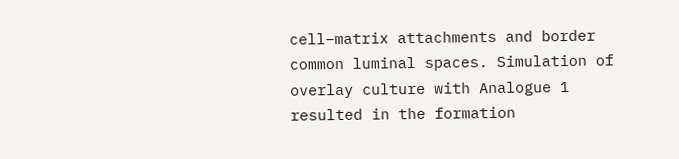cell–matrix attachments and border common luminal spaces. Simulation of overlay culture with Analogue 1 resulted in the formation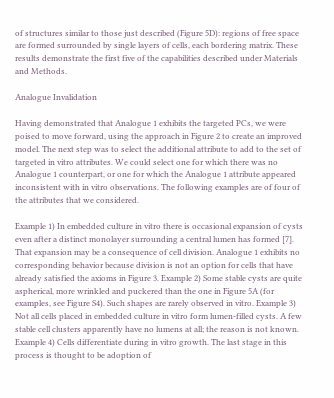of structures similar to those just described (Figure 5D): regions of free space are formed surrounded by single layers of cells, each bordering matrix. These results demonstrate the first five of the capabilities described under Materials and Methods.

Analogue Invalidation

Having demonstrated that Analogue 1 exhibits the targeted PCs, we were poised to move forward, using the approach in Figure 2 to create an improved model. The next step was to select the additional attribute to add to the set of targeted in vitro attributes. We could select one for which there was no Analogue 1 counterpart, or one for which the Analogue 1 attribute appeared inconsistent with in vitro observations. The following examples are of four of the attributes that we considered.

Example 1) In embedded culture in vitro there is occasional expansion of cysts even after a distinct monolayer surrounding a central lumen has formed [7]. That expansion may be a consequence of cell division. Analogue 1 exhibits no corresponding behavior because division is not an option for cells that have already satisfied the axioms in Figure 3. Example 2) Some stable cysts are quite aspherical, more wrinkled and puckered than the one in Figure 5A (for examples, see Figure S4). Such shapes are rarely observed in vitro. Example 3) Not all cells placed in embedded culture in vitro form lumen-filled cysts. A few stable cell clusters apparently have no lumens at all; the reason is not known. Example 4) Cells differentiate during in vitro growth. The last stage in this process is thought to be adoption of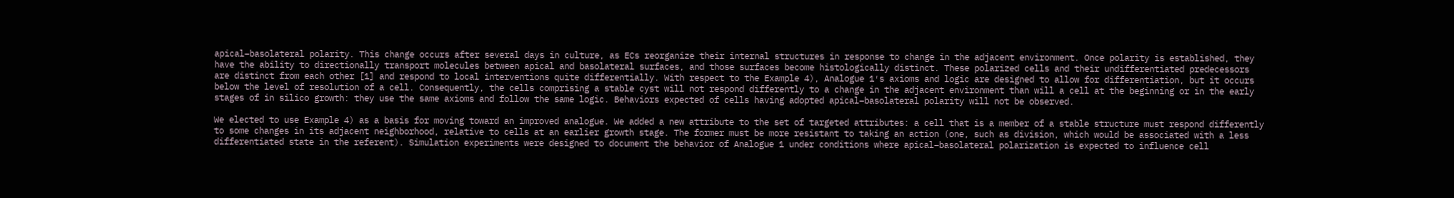apical–basolateral polarity. This change occurs after several days in culture, as ECs reorganize their internal structures in response to change in the adjacent environment. Once polarity is established, they have the ability to directionally transport molecules between apical and basolateral surfaces, and those surfaces become histologically distinct. These polarized cells and their undifferentiated predecessors are distinct from each other [1] and respond to local interventions quite differentially. With respect to the Example 4), Analogue 1′s axioms and logic are designed to allow for differentiation, but it occurs below the level of resolution of a cell. Consequently, the cells comprising a stable cyst will not respond differently to a change in the adjacent environment than will a cell at the beginning or in the early stages of in silico growth: they use the same axioms and follow the same logic. Behaviors expected of cells having adopted apical–basolateral polarity will not be observed.

We elected to use Example 4) as a basis for moving toward an improved analogue. We added a new attribute to the set of targeted attributes: a cell that is a member of a stable structure must respond differently to some changes in its adjacent neighborhood, relative to cells at an earlier growth stage. The former must be more resistant to taking an action (one, such as division, which would be associated with a less differentiated state in the referent). Simulation experiments were designed to document the behavior of Analogue 1 under conditions where apical–basolateral polarization is expected to influence cell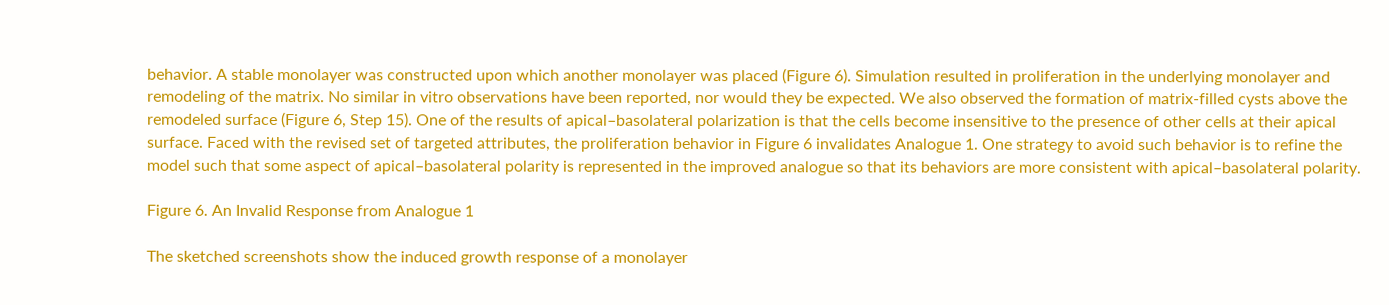behavior. A stable monolayer was constructed upon which another monolayer was placed (Figure 6). Simulation resulted in proliferation in the underlying monolayer and remodeling of the matrix. No similar in vitro observations have been reported, nor would they be expected. We also observed the formation of matrix-filled cysts above the remodeled surface (Figure 6, Step 15). One of the results of apical–basolateral polarization is that the cells become insensitive to the presence of other cells at their apical surface. Faced with the revised set of targeted attributes, the proliferation behavior in Figure 6 invalidates Analogue 1. One strategy to avoid such behavior is to refine the model such that some aspect of apical–basolateral polarity is represented in the improved analogue so that its behaviors are more consistent with apical–basolateral polarity.

Figure 6. An Invalid Response from Analogue 1

The sketched screenshots show the induced growth response of a monolayer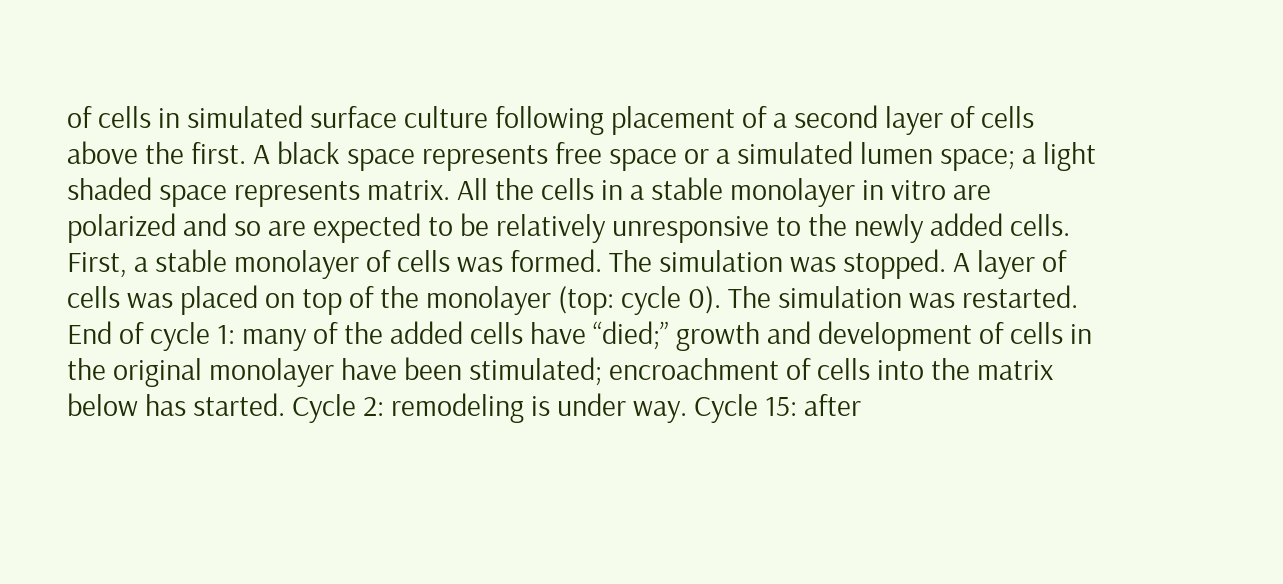of cells in simulated surface culture following placement of a second layer of cells above the first. A black space represents free space or a simulated lumen space; a light shaded space represents matrix. All the cells in a stable monolayer in vitro are polarized and so are expected to be relatively unresponsive to the newly added cells. First, a stable monolayer of cells was formed. The simulation was stopped. A layer of cells was placed on top of the monolayer (top: cycle 0). The simulation was restarted. End of cycle 1: many of the added cells have “died;” growth and development of cells in the original monolayer have been stimulated; encroachment of cells into the matrix below has started. Cycle 2: remodeling is under way. Cycle 15: after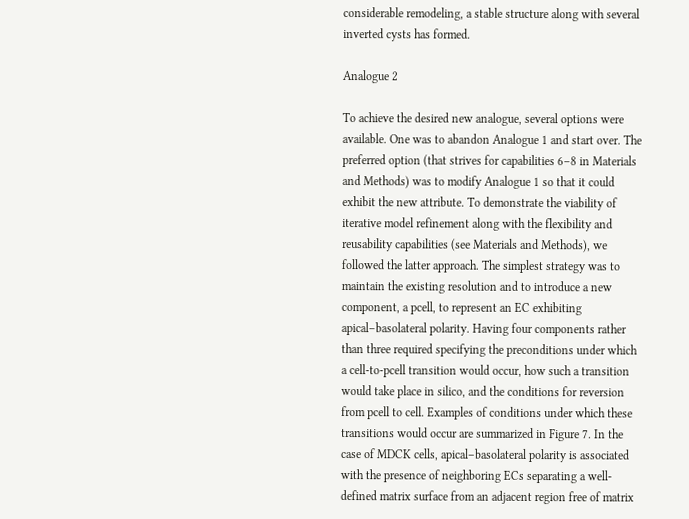considerable remodeling, a stable structure along with several inverted cysts has formed.

Analogue 2

To achieve the desired new analogue, several options were available. One was to abandon Analogue 1 and start over. The preferred option (that strives for capabilities 6–8 in Materials and Methods) was to modify Analogue 1 so that it could exhibit the new attribute. To demonstrate the viability of iterative model refinement along with the flexibility and reusability capabilities (see Materials and Methods), we followed the latter approach. The simplest strategy was to maintain the existing resolution and to introduce a new component, a pcell, to represent an EC exhibiting apical–basolateral polarity. Having four components rather than three required specifying the preconditions under which a cell-to-pcell transition would occur, how such a transition would take place in silico, and the conditions for reversion from pcell to cell. Examples of conditions under which these transitions would occur are summarized in Figure 7. In the case of MDCK cells, apical–basolateral polarity is associated with the presence of neighboring ECs separating a well-defined matrix surface from an adjacent region free of matrix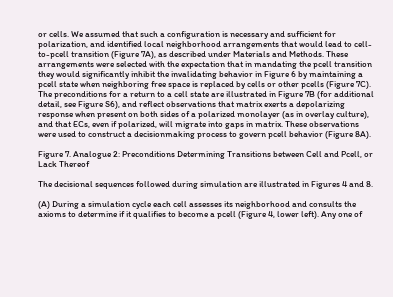or cells. We assumed that such a configuration is necessary and sufficient for polarization, and identified local neighborhood arrangements that would lead to cell-to-pcell transition (Figure 7A), as described under Materials and Methods. These arrangements were selected with the expectation that in mandating the pcell transition they would significantly inhibit the invalidating behavior in Figure 6 by maintaining a pcell state when neighboring free space is replaced by cells or other pcells (Figure 7C). The preconditions for a return to a cell state are illustrated in Figure 7B (for additional detail, see Figure S6), and reflect observations that matrix exerts a depolarizing response when present on both sides of a polarized monolayer (as in overlay culture), and that ECs, even if polarized, will migrate into gaps in matrix. These observations were used to construct a decisionmaking process to govern pcell behavior (Figure 8A).

Figure 7. Analogue 2: Preconditions Determining Transitions between Cell and Pcell, or Lack Thereof

The decisional sequences followed during simulation are illustrated in Figures 4 and 8.

(A) During a simulation cycle each cell assesses its neighborhood and consults the axioms to determine if it qualifies to become a pcell (Figure 4, lower left). Any one of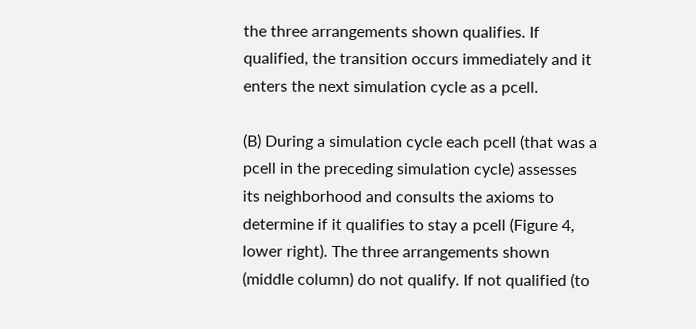the three arrangements shown qualifies. If qualified, the transition occurs immediately and it enters the next simulation cycle as a pcell.

(B) During a simulation cycle each pcell (that was a pcell in the preceding simulation cycle) assesses its neighborhood and consults the axioms to determine if it qualifies to stay a pcell (Figure 4, lower right). The three arrangements shown (middle column) do not qualify. If not qualified (to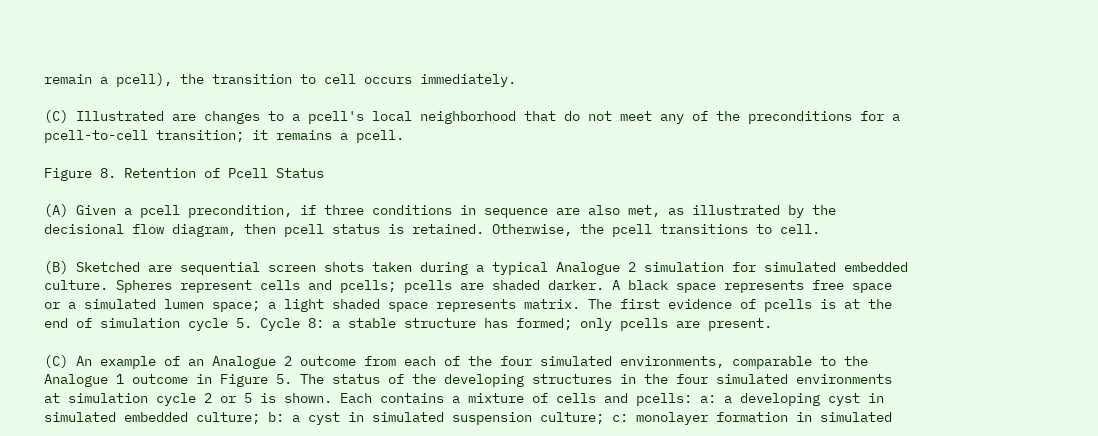remain a pcell), the transition to cell occurs immediately.

(C) Illustrated are changes to a pcell's local neighborhood that do not meet any of the preconditions for a pcell-to-cell transition; it remains a pcell.

Figure 8. Retention of Pcell Status

(A) Given a pcell precondition, if three conditions in sequence are also met, as illustrated by the decisional flow diagram, then pcell status is retained. Otherwise, the pcell transitions to cell.

(B) Sketched are sequential screen shots taken during a typical Analogue 2 simulation for simulated embedded culture. Spheres represent cells and pcells; pcells are shaded darker. A black space represents free space or a simulated lumen space; a light shaded space represents matrix. The first evidence of pcells is at the end of simulation cycle 5. Cycle 8: a stable structure has formed; only pcells are present.

(C) An example of an Analogue 2 outcome from each of the four simulated environments, comparable to the Analogue 1 outcome in Figure 5. The status of the developing structures in the four simulated environments at simulation cycle 2 or 5 is shown. Each contains a mixture of cells and pcells: a: a developing cyst in simulated embedded culture; b: a cyst in simulated suspension culture; c: monolayer formation in simulated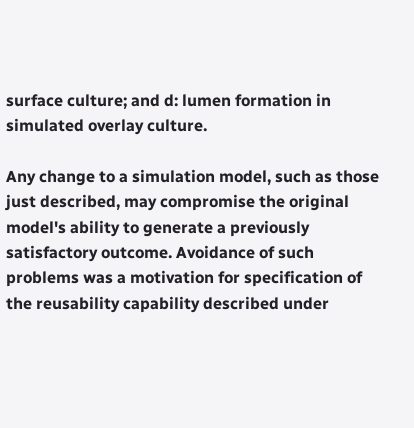surface culture; and d: lumen formation in simulated overlay culture.

Any change to a simulation model, such as those just described, may compromise the original model's ability to generate a previously satisfactory outcome. Avoidance of such problems was a motivation for specification of the reusability capability described under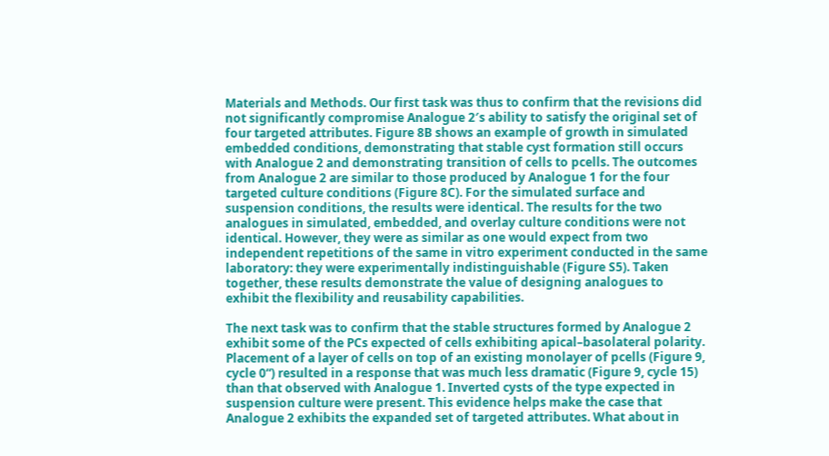Materials and Methods. Our first task was thus to confirm that the revisions did not significantly compromise Analogue 2′s ability to satisfy the original set of four targeted attributes. Figure 8B shows an example of growth in simulated embedded conditions, demonstrating that stable cyst formation still occurs with Analogue 2 and demonstrating transition of cells to pcells. The outcomes from Analogue 2 are similar to those produced by Analogue 1 for the four targeted culture conditions (Figure 8C). For the simulated surface and suspension conditions, the results were identical. The results for the two analogues in simulated, embedded, and overlay culture conditions were not identical. However, they were as similar as one would expect from two independent repetitions of the same in vitro experiment conducted in the same laboratory: they were experimentally indistinguishable (Figure S5). Taken together, these results demonstrate the value of designing analogues to exhibit the flexibility and reusability capabilities.

The next task was to confirm that the stable structures formed by Analogue 2 exhibit some of the PCs expected of cells exhibiting apical–basolateral polarity. Placement of a layer of cells on top of an existing monolayer of pcells (Figure 9, cycle 0“) resulted in a response that was much less dramatic (Figure 9, cycle 15) than that observed with Analogue 1. Inverted cysts of the type expected in suspension culture were present. This evidence helps make the case that Analogue 2 exhibits the expanded set of targeted attributes. What about in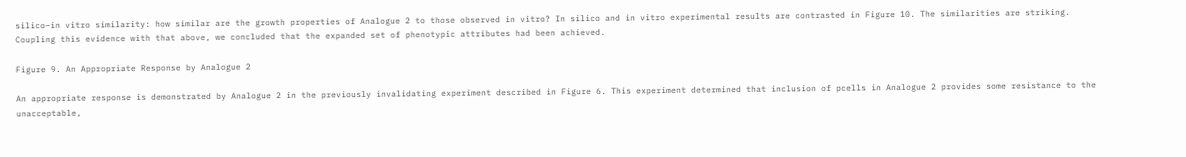silico–in vitro similarity: how similar are the growth properties of Analogue 2 to those observed in vitro? In silico and in vitro experimental results are contrasted in Figure 10. The similarities are striking. Coupling this evidence with that above, we concluded that the expanded set of phenotypic attributes had been achieved.

Figure 9. An Appropriate Response by Analogue 2

An appropriate response is demonstrated by Analogue 2 in the previously invalidating experiment described in Figure 6. This experiment determined that inclusion of pcells in Analogue 2 provides some resistance to the unacceptable,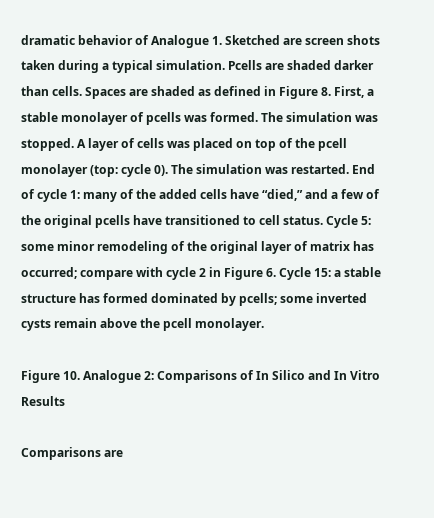dramatic behavior of Analogue 1. Sketched are screen shots taken during a typical simulation. Pcells are shaded darker than cells. Spaces are shaded as defined in Figure 8. First, a stable monolayer of pcells was formed. The simulation was stopped. A layer of cells was placed on top of the pcell monolayer (top: cycle 0). The simulation was restarted. End of cycle 1: many of the added cells have “died,” and a few of the original pcells have transitioned to cell status. Cycle 5: some minor remodeling of the original layer of matrix has occurred; compare with cycle 2 in Figure 6. Cycle 15: a stable structure has formed dominated by pcells; some inverted cysts remain above the pcell monolayer.

Figure 10. Analogue 2: Comparisons of In Silico and In Vitro Results

Comparisons are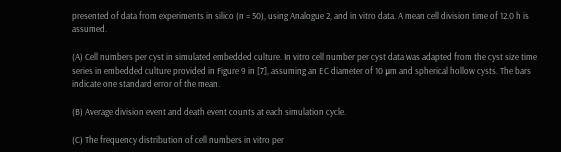presented of data from experiments in silico (n = 50), using Analogue 2, and in vitro data. A mean cell division time of 12.0 h is assumed.

(A) Cell numbers per cyst in simulated embedded culture. In vitro cell number per cyst data was adapted from the cyst size time series in embedded culture provided in Figure 9 in [7], assuming an EC diameter of 10 μm and spherical hollow cysts. The bars indicate one standard error of the mean.

(B) Average division event and death event counts at each simulation cycle.

(C) The frequency distribution of cell numbers in vitro per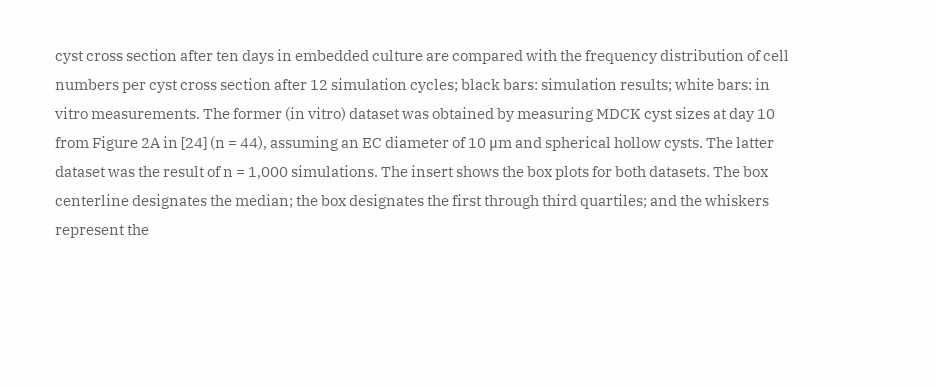cyst cross section after ten days in embedded culture are compared with the frequency distribution of cell numbers per cyst cross section after 12 simulation cycles; black bars: simulation results; white bars: in vitro measurements. The former (in vitro) dataset was obtained by measuring MDCK cyst sizes at day 10 from Figure 2A in [24] (n = 44), assuming an EC diameter of 10 μm and spherical hollow cysts. The latter dataset was the result of n = 1,000 simulations. The insert shows the box plots for both datasets. The box centerline designates the median; the box designates the first through third quartiles; and the whiskers represent the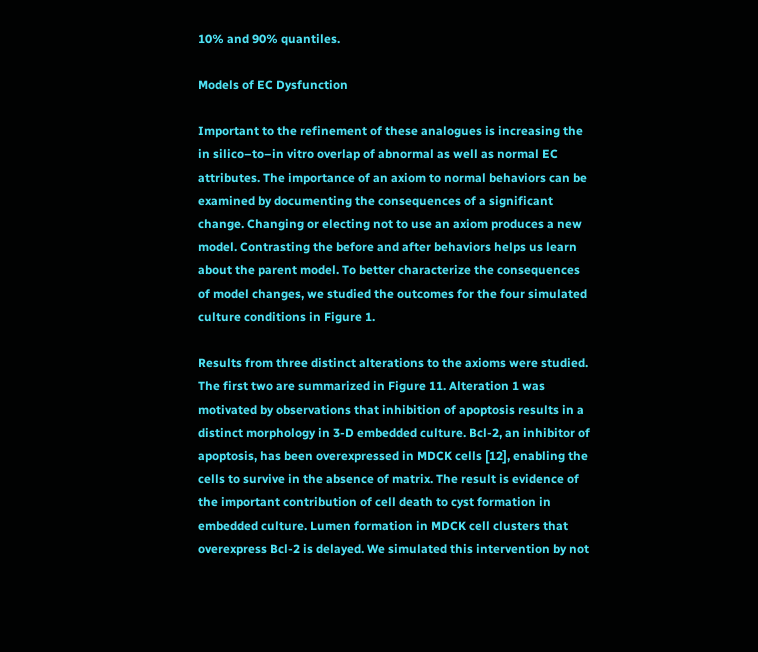10% and 90% quantiles.

Models of EC Dysfunction

Important to the refinement of these analogues is increasing the in silico–to–in vitro overlap of abnormal as well as normal EC attributes. The importance of an axiom to normal behaviors can be examined by documenting the consequences of a significant change. Changing or electing not to use an axiom produces a new model. Contrasting the before and after behaviors helps us learn about the parent model. To better characterize the consequences of model changes, we studied the outcomes for the four simulated culture conditions in Figure 1.

Results from three distinct alterations to the axioms were studied. The first two are summarized in Figure 11. Alteration 1 was motivated by observations that inhibition of apoptosis results in a distinct morphology in 3-D embedded culture. Bcl-2, an inhibitor of apoptosis, has been overexpressed in MDCK cells [12], enabling the cells to survive in the absence of matrix. The result is evidence of the important contribution of cell death to cyst formation in embedded culture. Lumen formation in MDCK cell clusters that overexpress Bcl-2 is delayed. We simulated this intervention by not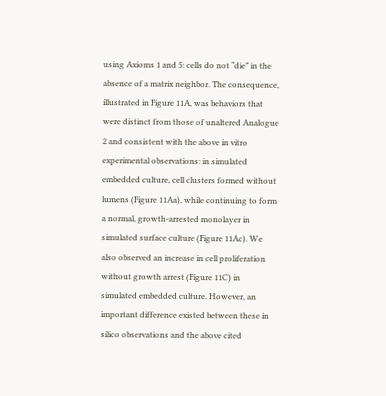using Axioms 1 and 5: cells do not “die” in the absence of a matrix neighbor. The consequence, illustrated in Figure 11A, was behaviors that were distinct from those of unaltered Analogue 2 and consistent with the above in vitro experimental observations: in simulated embedded culture, cell clusters formed without lumens (Figure 11Aa), while continuing to form a normal, growth-arrested monolayer in simulated surface culture (Figure 11Ac). We also observed an increase in cell proliferation without growth arrest (Figure 11C) in simulated embedded culture. However, an important difference existed between these in silico observations and the above cited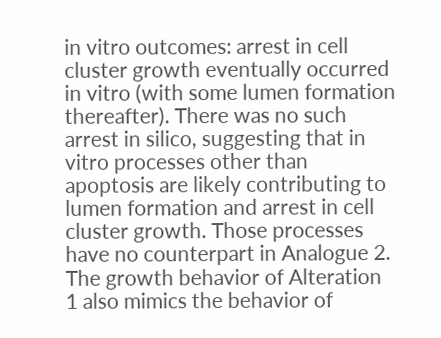in vitro outcomes: arrest in cell cluster growth eventually occurred in vitro (with some lumen formation thereafter). There was no such arrest in silico, suggesting that in vitro processes other than apoptosis are likely contributing to lumen formation and arrest in cell cluster growth. Those processes have no counterpart in Analogue 2. The growth behavior of Alteration 1 also mimics the behavior of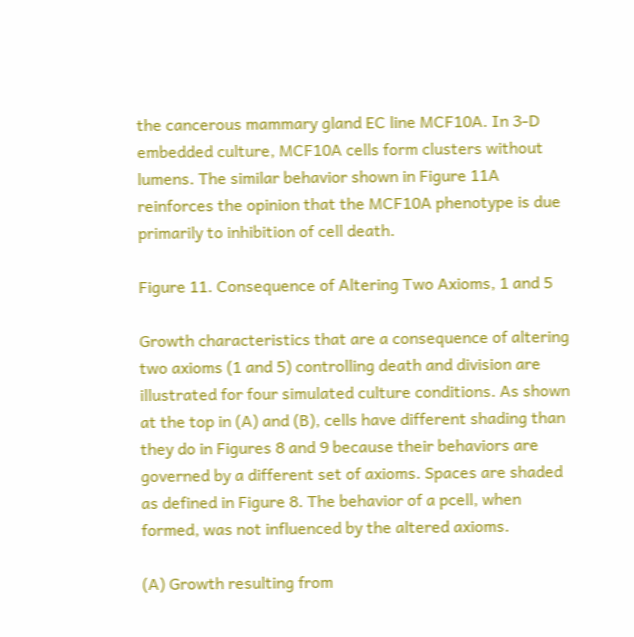the cancerous mammary gland EC line MCF10A. In 3-D embedded culture, MCF10A cells form clusters without lumens. The similar behavior shown in Figure 11A reinforces the opinion that the MCF10A phenotype is due primarily to inhibition of cell death.

Figure 11. Consequence of Altering Two Axioms, 1 and 5

Growth characteristics that are a consequence of altering two axioms (1 and 5) controlling death and division are illustrated for four simulated culture conditions. As shown at the top in (A) and (B), cells have different shading than they do in Figures 8 and 9 because their behaviors are governed by a different set of axioms. Spaces are shaded as defined in Figure 8. The behavior of a pcell, when formed, was not influenced by the altered axioms.

(A) Growth resulting from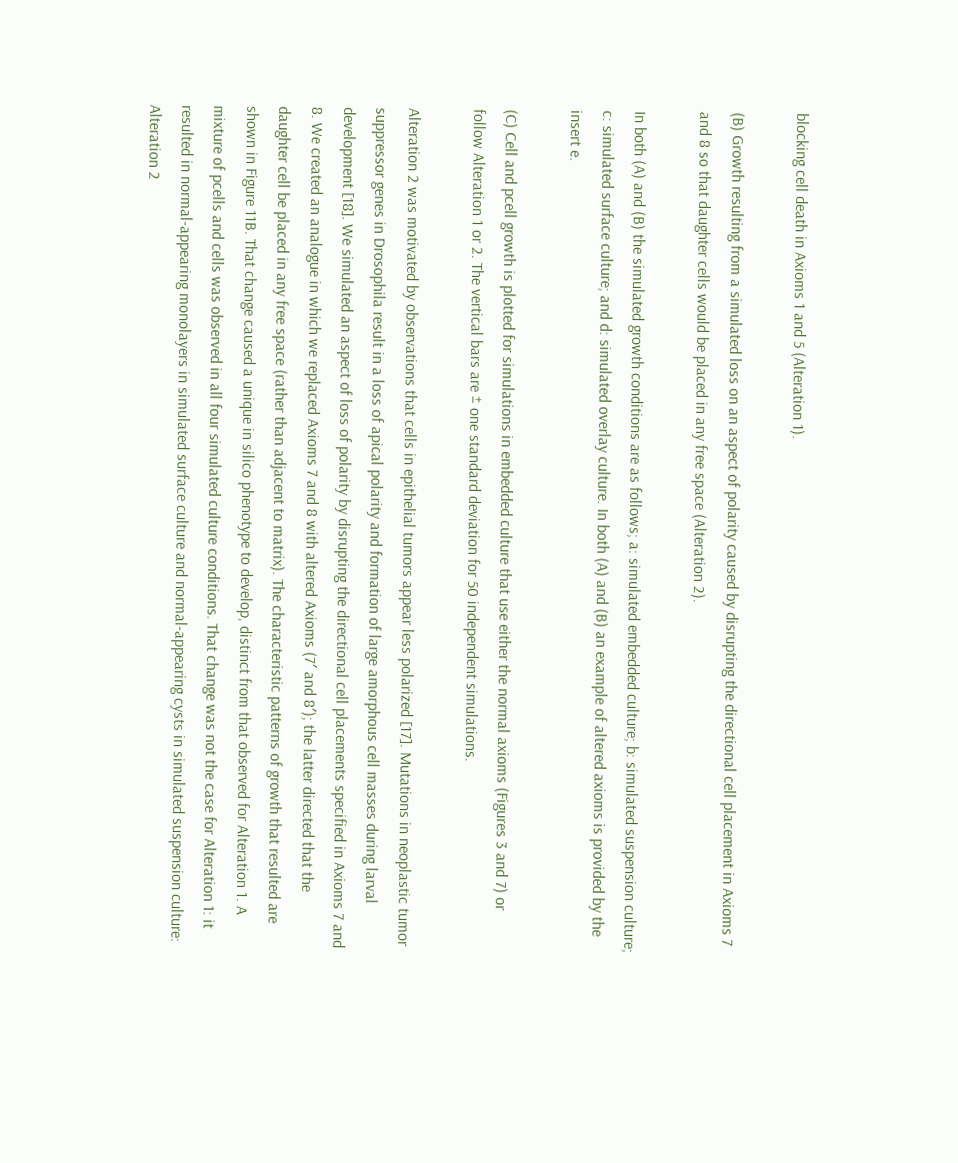blocking cell death in Axioms 1 and 5 (Alteration 1).

(B) Growth resulting from a simulated loss on an aspect of polarity caused by disrupting the directional cell placement in Axioms 7 and 8 so that daughter cells would be placed in any free space (Alteration 2).

In both (A) and (B) the simulated growth conditions are as follows; a: simulated embedded culture; b: simulated suspension culture; c: simulated surface culture; and d: simulated overlay culture. In both (A) and (B) an example of altered axioms is provided by the insert e.

(C) Cell and pcell growth is plotted for simulations in embedded culture that use either the normal axioms (Figures 3 and 7) or follow Alteration 1 or 2. The vertical bars are ± one standard deviation for 50 independent simulations.

Alteration 2 was motivated by observations that cells in epithelial tumors appear less polarized [17]. Mutations in neoplastic tumor suppressor genes in Drosophila result in a loss of apical polarity and formation of large amorphous cell masses during larval development [18]. We simulated an aspect of loss of polarity by disrupting the directional cell placements specified in Axioms 7 and 8. We created an analogue in which we replaced Axioms 7 and 8 with altered Axioms (7′ and 8′); the latter directed that the daughter cell be placed in any free space (rather than adjacent to matrix). The characteristic patterns of growth that resulted are shown in Figure 11B. That change caused a unique in silico phenotype to develop, distinct from that observed for Alteration 1. A mixture of pcells and cells was observed in all four simulated culture conditions. That change was not the case for Alteration 1: it resulted in normal-appearing monolayers in simulated surface culture and normal-appearing cysts in simulated suspension culture: Alteration 2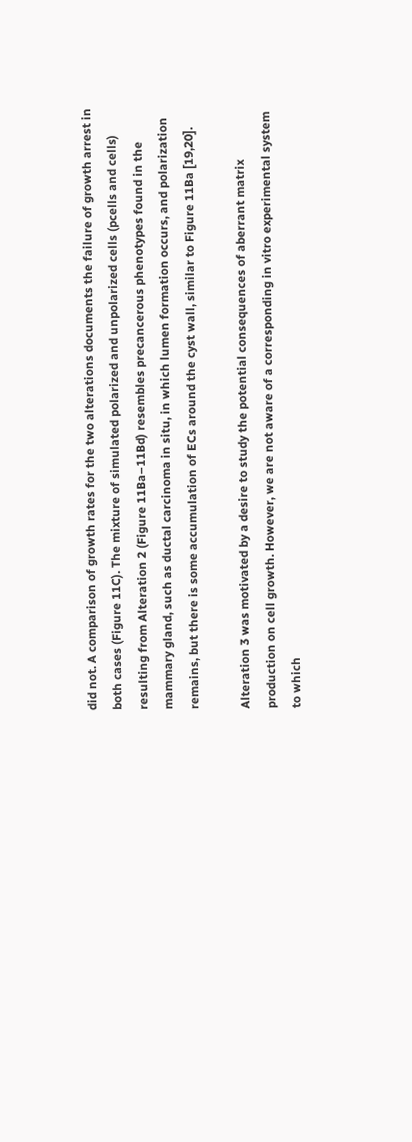did not. A comparison of growth rates for the two alterations documents the failure of growth arrest in both cases (Figure 11C). The mixture of simulated polarized and unpolarized cells (pcells and cells) resulting from Alteration 2 (Figure 11Ba–11Bd) resembles precancerous phenotypes found in the mammary gland, such as ductal carcinoma in situ, in which lumen formation occurs, and polarization remains, but there is some accumulation of ECs around the cyst wall, similar to Figure 11Ba [19,20].

Alteration 3 was motivated by a desire to study the potential consequences of aberrant matrix production on cell growth. However, we are not aware of a corresponding in vitro experimental system to which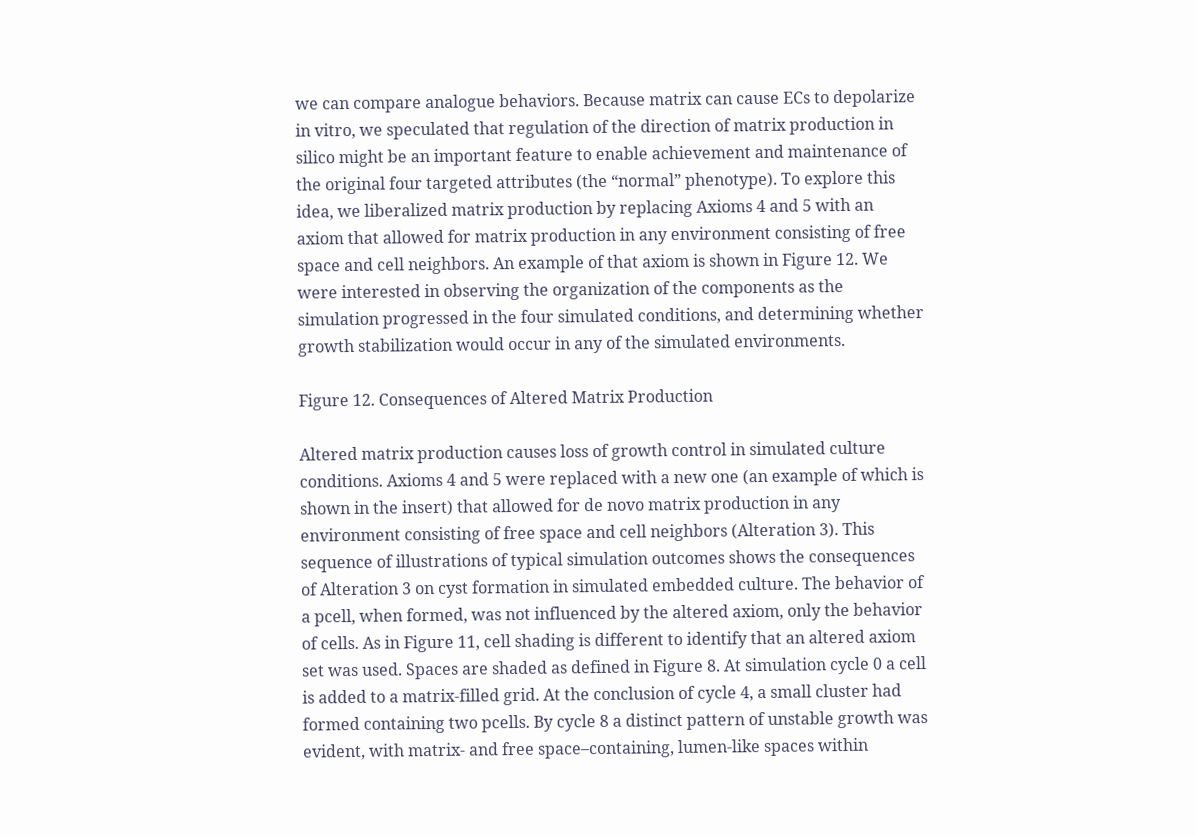we can compare analogue behaviors. Because matrix can cause ECs to depolarize in vitro, we speculated that regulation of the direction of matrix production in silico might be an important feature to enable achievement and maintenance of the original four targeted attributes (the “normal” phenotype). To explore this idea, we liberalized matrix production by replacing Axioms 4 and 5 with an axiom that allowed for matrix production in any environment consisting of free space and cell neighbors. An example of that axiom is shown in Figure 12. We were interested in observing the organization of the components as the simulation progressed in the four simulated conditions, and determining whether growth stabilization would occur in any of the simulated environments.

Figure 12. Consequences of Altered Matrix Production

Altered matrix production causes loss of growth control in simulated culture conditions. Axioms 4 and 5 were replaced with a new one (an example of which is shown in the insert) that allowed for de novo matrix production in any environment consisting of free space and cell neighbors (Alteration 3). This sequence of illustrations of typical simulation outcomes shows the consequences of Alteration 3 on cyst formation in simulated embedded culture. The behavior of a pcell, when formed, was not influenced by the altered axiom, only the behavior of cells. As in Figure 11, cell shading is different to identify that an altered axiom set was used. Spaces are shaded as defined in Figure 8. At simulation cycle 0 a cell is added to a matrix-filled grid. At the conclusion of cycle 4, a small cluster had formed containing two pcells. By cycle 8 a distinct pattern of unstable growth was evident, with matrix- and free space–containing, lumen-like spaces within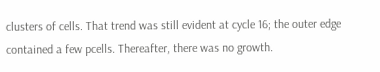clusters of cells. That trend was still evident at cycle 16; the outer edge contained a few pcells. Thereafter, there was no growth.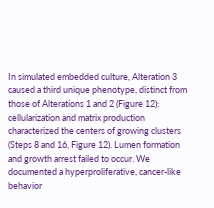In simulated embedded culture, Alteration 3 caused a third unique phenotype, distinct from those of Alterations 1 and 2 (Figure 12): cellularization and matrix production characterized the centers of growing clusters (Steps 8 and 16, Figure 12). Lumen formation and growth arrest failed to occur. We documented a hyperproliferative, cancer-like behavior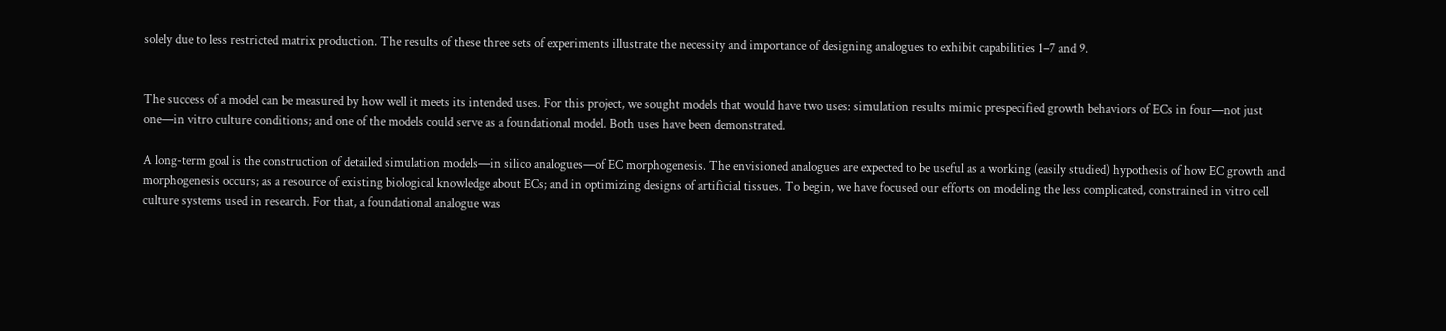solely due to less restricted matrix production. The results of these three sets of experiments illustrate the necessity and importance of designing analogues to exhibit capabilities 1–7 and 9.


The success of a model can be measured by how well it meets its intended uses. For this project, we sought models that would have two uses: simulation results mimic prespecified growth behaviors of ECs in four—not just one—in vitro culture conditions; and one of the models could serve as a foundational model. Both uses have been demonstrated.

A long-term goal is the construction of detailed simulation models—in silico analogues—of EC morphogenesis. The envisioned analogues are expected to be useful as a working (easily studied) hypothesis of how EC growth and morphogenesis occurs; as a resource of existing biological knowledge about ECs; and in optimizing designs of artificial tissues. To begin, we have focused our efforts on modeling the less complicated, constrained in vitro cell culture systems used in research. For that, a foundational analogue was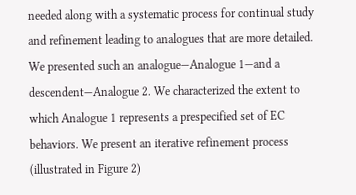needed along with a systematic process for continual study and refinement leading to analogues that are more detailed. We presented such an analogue—Analogue 1—and a descendent—Analogue 2. We characterized the extent to which Analogue 1 represents a prespecified set of EC behaviors. We present an iterative refinement process (illustrated in Figure 2)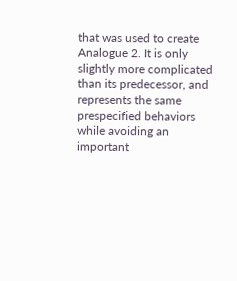that was used to create Analogue 2. It is only slightly more complicated than its predecessor, and represents the same prespecified behaviors while avoiding an important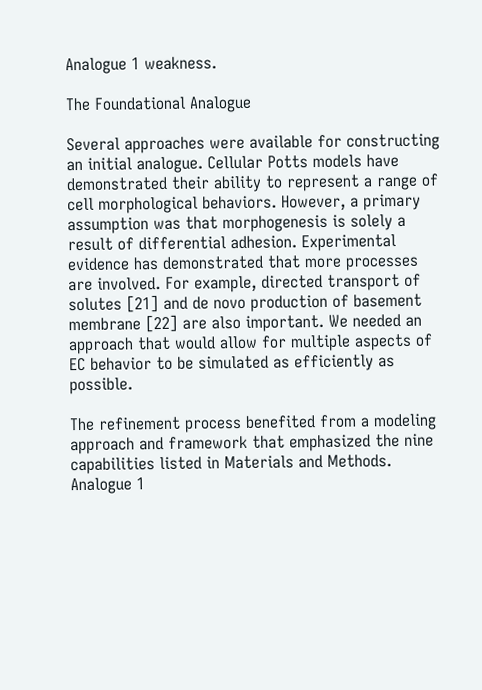Analogue 1 weakness.

The Foundational Analogue

Several approaches were available for constructing an initial analogue. Cellular Potts models have demonstrated their ability to represent a range of cell morphological behaviors. However, a primary assumption was that morphogenesis is solely a result of differential adhesion. Experimental evidence has demonstrated that more processes are involved. For example, directed transport of solutes [21] and de novo production of basement membrane [22] are also important. We needed an approach that would allow for multiple aspects of EC behavior to be simulated as efficiently as possible.

The refinement process benefited from a modeling approach and framework that emphasized the nine capabilities listed in Materials and Methods. Analogue 1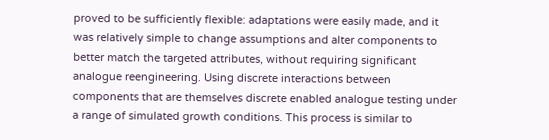proved to be sufficiently flexible: adaptations were easily made, and it was relatively simple to change assumptions and alter components to better match the targeted attributes, without requiring significant analogue reengineering. Using discrete interactions between components that are themselves discrete enabled analogue testing under a range of simulated growth conditions. This process is similar to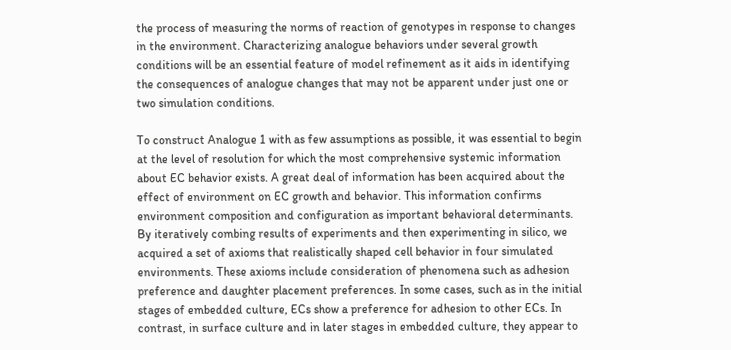the process of measuring the norms of reaction of genotypes in response to changes in the environment. Characterizing analogue behaviors under several growth conditions will be an essential feature of model refinement as it aids in identifying the consequences of analogue changes that may not be apparent under just one or two simulation conditions.

To construct Analogue 1 with as few assumptions as possible, it was essential to begin at the level of resolution for which the most comprehensive systemic information about EC behavior exists. A great deal of information has been acquired about the effect of environment on EC growth and behavior. This information confirms environment composition and configuration as important behavioral determinants. By iteratively combing results of experiments and then experimenting in silico, we acquired a set of axioms that realistically shaped cell behavior in four simulated environments. These axioms include consideration of phenomena such as adhesion preference and daughter placement preferences. In some cases, such as in the initial stages of embedded culture, ECs show a preference for adhesion to other ECs. In contrast, in surface culture and in later stages in embedded culture, they appear to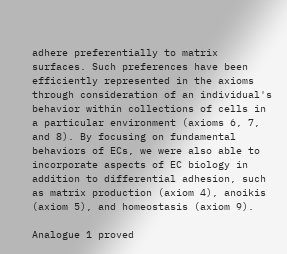adhere preferentially to matrix surfaces. Such preferences have been efficiently represented in the axioms through consideration of an individual's behavior within collections of cells in a particular environment (axioms 6, 7, and 8). By focusing on fundamental behaviors of ECs, we were also able to incorporate aspects of EC biology in addition to differential adhesion, such as matrix production (axiom 4), anoikis (axiom 5), and homeostasis (axiom 9).

Analogue 1 proved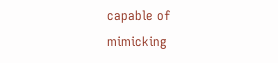capable of mimicking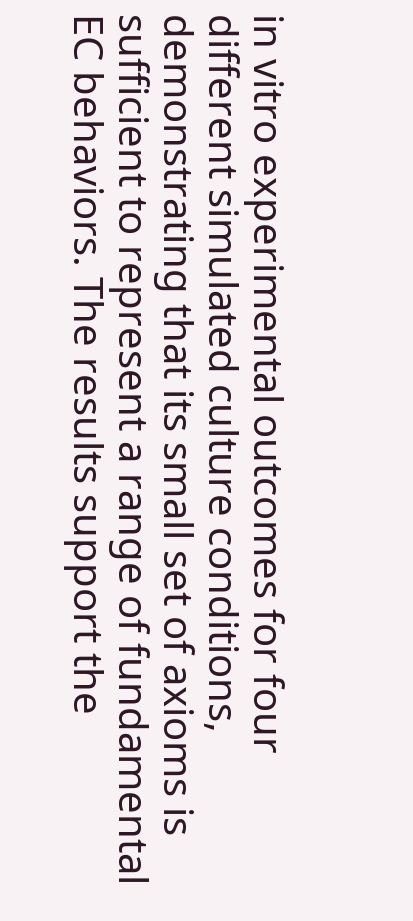in vitro experimental outcomes for four different simulated culture conditions, demonstrating that its small set of axioms is sufficient to represent a range of fundamental EC behaviors. The results support the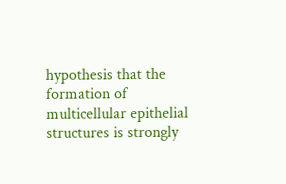hypothesis that the formation of multicellular epithelial structures is strongly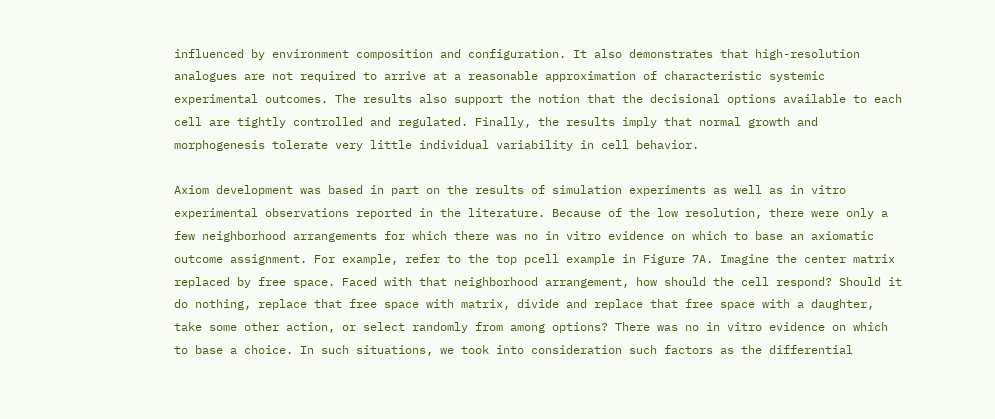influenced by environment composition and configuration. It also demonstrates that high-resolution analogues are not required to arrive at a reasonable approximation of characteristic systemic experimental outcomes. The results also support the notion that the decisional options available to each cell are tightly controlled and regulated. Finally, the results imply that normal growth and morphogenesis tolerate very little individual variability in cell behavior.

Axiom development was based in part on the results of simulation experiments as well as in vitro experimental observations reported in the literature. Because of the low resolution, there were only a few neighborhood arrangements for which there was no in vitro evidence on which to base an axiomatic outcome assignment. For example, refer to the top pcell example in Figure 7A. Imagine the center matrix replaced by free space. Faced with that neighborhood arrangement, how should the cell respond? Should it do nothing, replace that free space with matrix, divide and replace that free space with a daughter, take some other action, or select randomly from among options? There was no in vitro evidence on which to base a choice. In such situations, we took into consideration such factors as the differential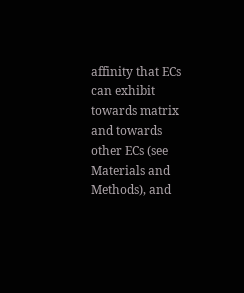affinity that ECs can exhibit towards matrix and towards other ECs (see Materials and Methods), and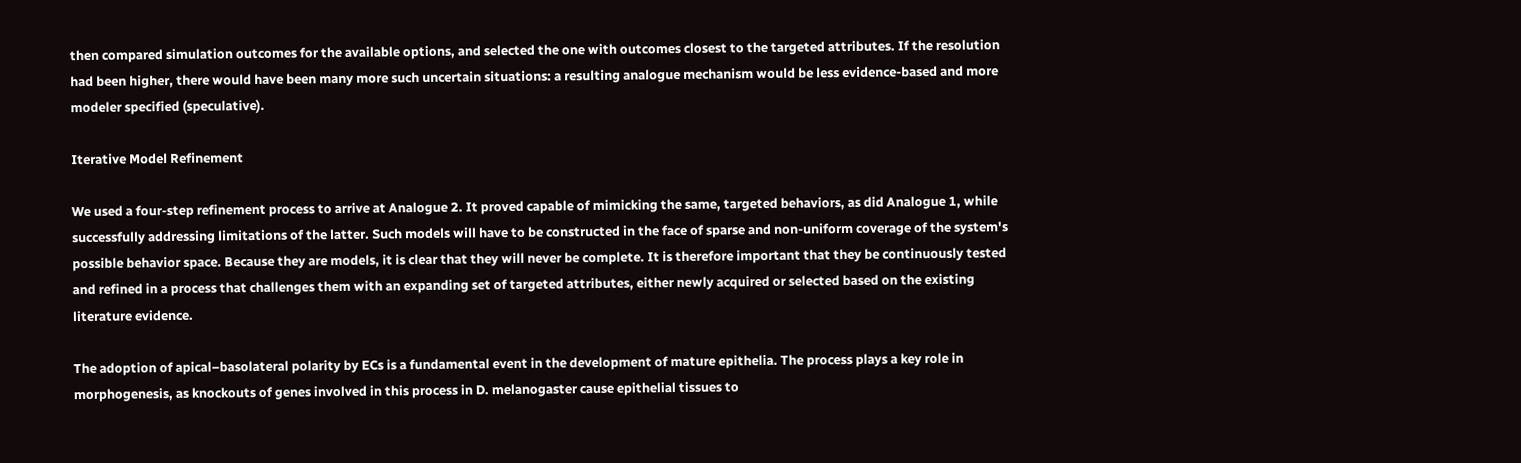then compared simulation outcomes for the available options, and selected the one with outcomes closest to the targeted attributes. If the resolution had been higher, there would have been many more such uncertain situations: a resulting analogue mechanism would be less evidence-based and more modeler specified (speculative).

Iterative Model Refinement

We used a four-step refinement process to arrive at Analogue 2. It proved capable of mimicking the same, targeted behaviors, as did Analogue 1, while successfully addressing limitations of the latter. Such models will have to be constructed in the face of sparse and non-uniform coverage of the system's possible behavior space. Because they are models, it is clear that they will never be complete. It is therefore important that they be continuously tested and refined in a process that challenges them with an expanding set of targeted attributes, either newly acquired or selected based on the existing literature evidence.

The adoption of apical–basolateral polarity by ECs is a fundamental event in the development of mature epithelia. The process plays a key role in morphogenesis, as knockouts of genes involved in this process in D. melanogaster cause epithelial tissues to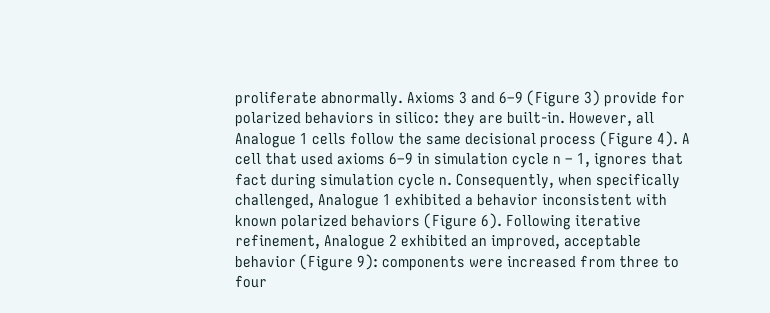proliferate abnormally. Axioms 3 and 6–9 (Figure 3) provide for polarized behaviors in silico: they are built-in. However, all Analogue 1 cells follow the same decisional process (Figure 4). A cell that used axioms 6–9 in simulation cycle n – 1, ignores that fact during simulation cycle n. Consequently, when specifically challenged, Analogue 1 exhibited a behavior inconsistent with known polarized behaviors (Figure 6). Following iterative refinement, Analogue 2 exhibited an improved, acceptable behavior (Figure 9): components were increased from three to four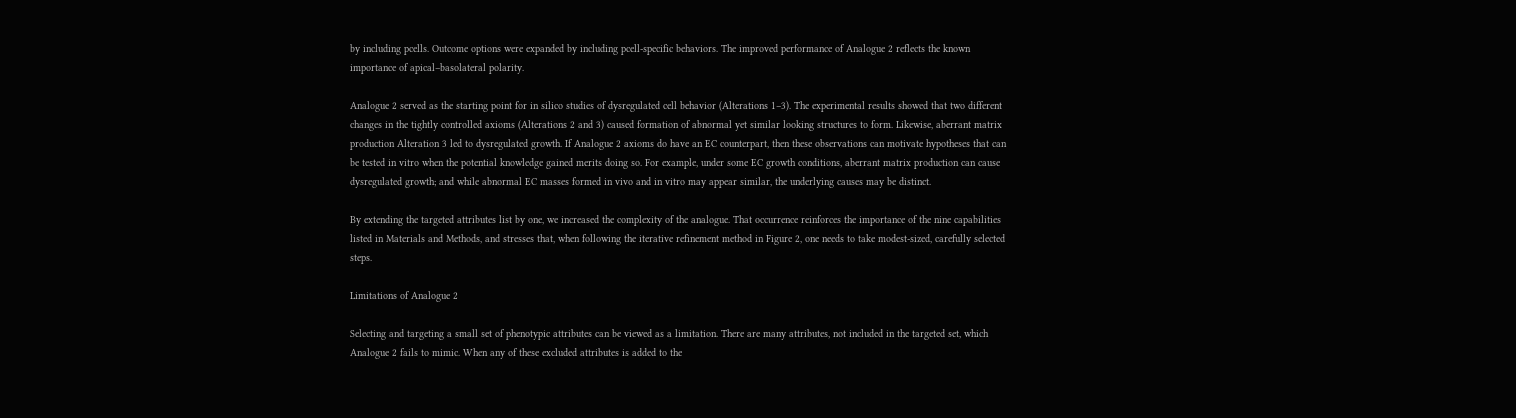by including pcells. Outcome options were expanded by including pcell-specific behaviors. The improved performance of Analogue 2 reflects the known importance of apical–basolateral polarity.

Analogue 2 served as the starting point for in silico studies of dysregulated cell behavior (Alterations 1–3). The experimental results showed that two different changes in the tightly controlled axioms (Alterations 2 and 3) caused formation of abnormal yet similar looking structures to form. Likewise, aberrant matrix production Alteration 3 led to dysregulated growth. If Analogue 2 axioms do have an EC counterpart, then these observations can motivate hypotheses that can be tested in vitro when the potential knowledge gained merits doing so. For example, under some EC growth conditions, aberrant matrix production can cause dysregulated growth; and while abnormal EC masses formed in vivo and in vitro may appear similar, the underlying causes may be distinct.

By extending the targeted attributes list by one, we increased the complexity of the analogue. That occurrence reinforces the importance of the nine capabilities listed in Materials and Methods, and stresses that, when following the iterative refinement method in Figure 2, one needs to take modest-sized, carefully selected steps.

Limitations of Analogue 2

Selecting and targeting a small set of phenotypic attributes can be viewed as a limitation. There are many attributes, not included in the targeted set, which Analogue 2 fails to mimic. When any of these excluded attributes is added to the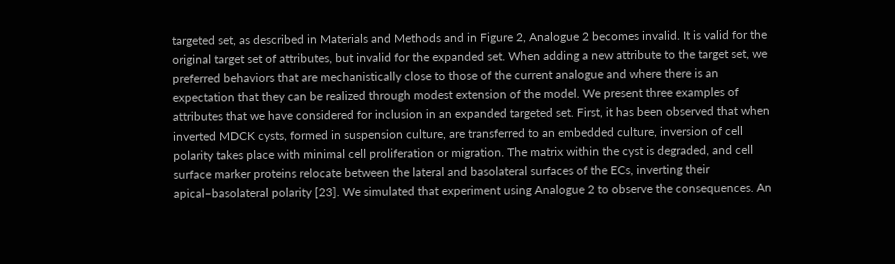targeted set, as described in Materials and Methods and in Figure 2, Analogue 2 becomes invalid. It is valid for the original target set of attributes, but invalid for the expanded set. When adding a new attribute to the target set, we preferred behaviors that are mechanistically close to those of the current analogue and where there is an expectation that they can be realized through modest extension of the model. We present three examples of attributes that we have considered for inclusion in an expanded targeted set. First, it has been observed that when inverted MDCK cysts, formed in suspension culture, are transferred to an embedded culture, inversion of cell polarity takes place with minimal cell proliferation or migration. The matrix within the cyst is degraded, and cell surface marker proteins relocate between the lateral and basolateral surfaces of the ECs, inverting their apical–basolateral polarity [23]. We simulated that experiment using Analogue 2 to observe the consequences. An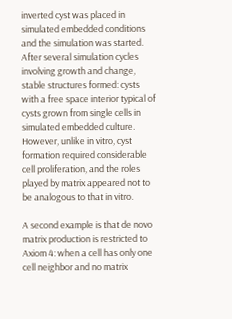inverted cyst was placed in simulated embedded conditions and the simulation was started. After several simulation cycles involving growth and change, stable structures formed: cysts with a free space interior typical of cysts grown from single cells in simulated embedded culture. However, unlike in vitro, cyst formation required considerable cell proliferation, and the roles played by matrix appeared not to be analogous to that in vitro.

A second example is that de novo matrix production is restricted to Axiom 4: when a cell has only one cell neighbor and no matrix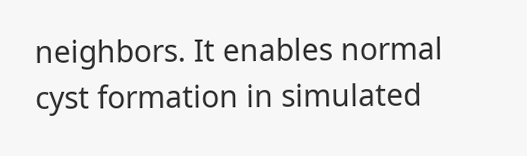neighbors. It enables normal cyst formation in simulated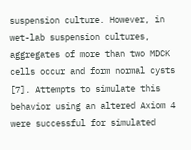suspension culture. However, in wet-lab suspension cultures, aggregates of more than two MDCK cells occur and form normal cysts [7]. Attempts to simulate this behavior using an altered Axiom 4 were successful for simulated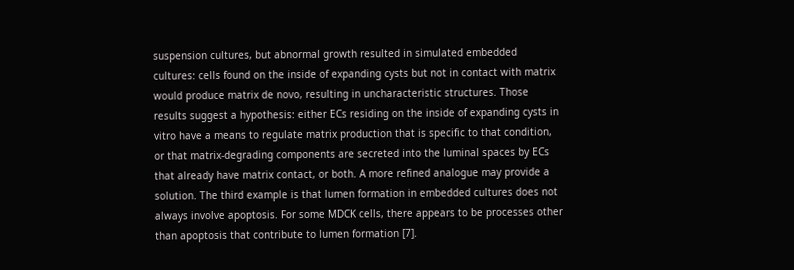suspension cultures, but abnormal growth resulted in simulated embedded cultures: cells found on the inside of expanding cysts but not in contact with matrix would produce matrix de novo, resulting in uncharacteristic structures. Those results suggest a hypothesis: either ECs residing on the inside of expanding cysts in vitro have a means to regulate matrix production that is specific to that condition, or that matrix-degrading components are secreted into the luminal spaces by ECs that already have matrix contact, or both. A more refined analogue may provide a solution. The third example is that lumen formation in embedded cultures does not always involve apoptosis. For some MDCK cells, there appears to be processes other than apoptosis that contribute to lumen formation [7].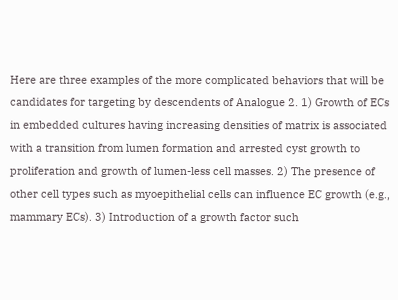Here are three examples of the more complicated behaviors that will be candidates for targeting by descendents of Analogue 2. 1) Growth of ECs in embedded cultures having increasing densities of matrix is associated with a transition from lumen formation and arrested cyst growth to proliferation and growth of lumen-less cell masses. 2) The presence of other cell types such as myoepithelial cells can influence EC growth (e.g., mammary ECs). 3) Introduction of a growth factor such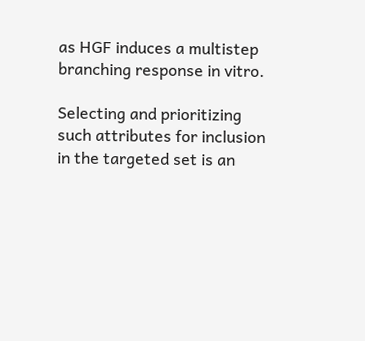as HGF induces a multistep branching response in vitro.

Selecting and prioritizing such attributes for inclusion in the targeted set is an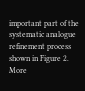important part of the systematic analogue refinement process shown in Figure 2. More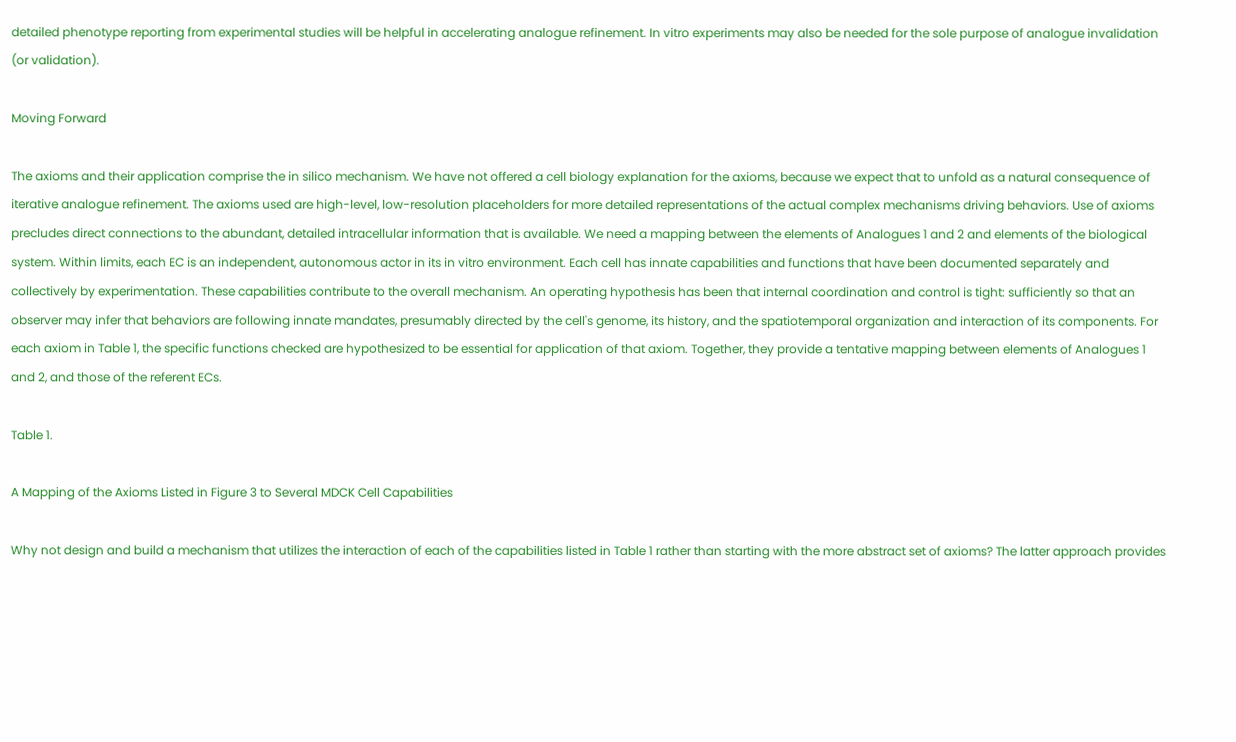detailed phenotype reporting from experimental studies will be helpful in accelerating analogue refinement. In vitro experiments may also be needed for the sole purpose of analogue invalidation (or validation).

Moving Forward

The axioms and their application comprise the in silico mechanism. We have not offered a cell biology explanation for the axioms, because we expect that to unfold as a natural consequence of iterative analogue refinement. The axioms used are high-level, low-resolution placeholders for more detailed representations of the actual complex mechanisms driving behaviors. Use of axioms precludes direct connections to the abundant, detailed intracellular information that is available. We need a mapping between the elements of Analogues 1 and 2 and elements of the biological system. Within limits, each EC is an independent, autonomous actor in its in vitro environment. Each cell has innate capabilities and functions that have been documented separately and collectively by experimentation. These capabilities contribute to the overall mechanism. An operating hypothesis has been that internal coordination and control is tight: sufficiently so that an observer may infer that behaviors are following innate mandates, presumably directed by the cell's genome, its history, and the spatiotemporal organization and interaction of its components. For each axiom in Table 1, the specific functions checked are hypothesized to be essential for application of that axiom. Together, they provide a tentative mapping between elements of Analogues 1 and 2, and those of the referent ECs.

Table 1.

A Mapping of the Axioms Listed in Figure 3 to Several MDCK Cell Capabilities

Why not design and build a mechanism that utilizes the interaction of each of the capabilities listed in Table 1 rather than starting with the more abstract set of axioms? The latter approach provides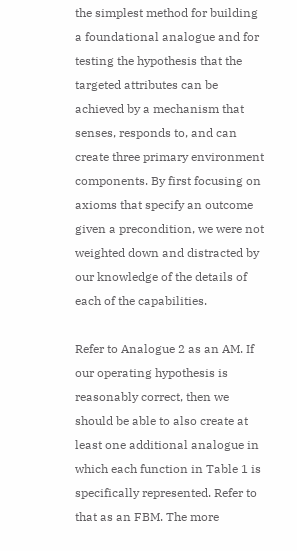the simplest method for building a foundational analogue and for testing the hypothesis that the targeted attributes can be achieved by a mechanism that senses, responds to, and can create three primary environment components. By first focusing on axioms that specify an outcome given a precondition, we were not weighted down and distracted by our knowledge of the details of each of the capabilities.

Refer to Analogue 2 as an AM. If our operating hypothesis is reasonably correct, then we should be able to also create at least one additional analogue in which each function in Table 1 is specifically represented. Refer to that as an FBM. The more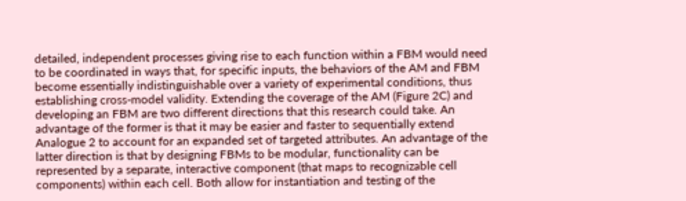detailed, independent processes giving rise to each function within a FBM would need to be coordinated in ways that, for specific inputs, the behaviors of the AM and FBM become essentially indistinguishable over a variety of experimental conditions, thus establishing cross-model validity. Extending the coverage of the AM (Figure 2C) and developing an FBM are two different directions that this research could take. An advantage of the former is that it may be easier and faster to sequentially extend Analogue 2 to account for an expanded set of targeted attributes. An advantage of the latter direction is that by designing FBMs to be modular, functionality can be represented by a separate, interactive component (that maps to recognizable cell components) within each cell. Both allow for instantiation and testing of the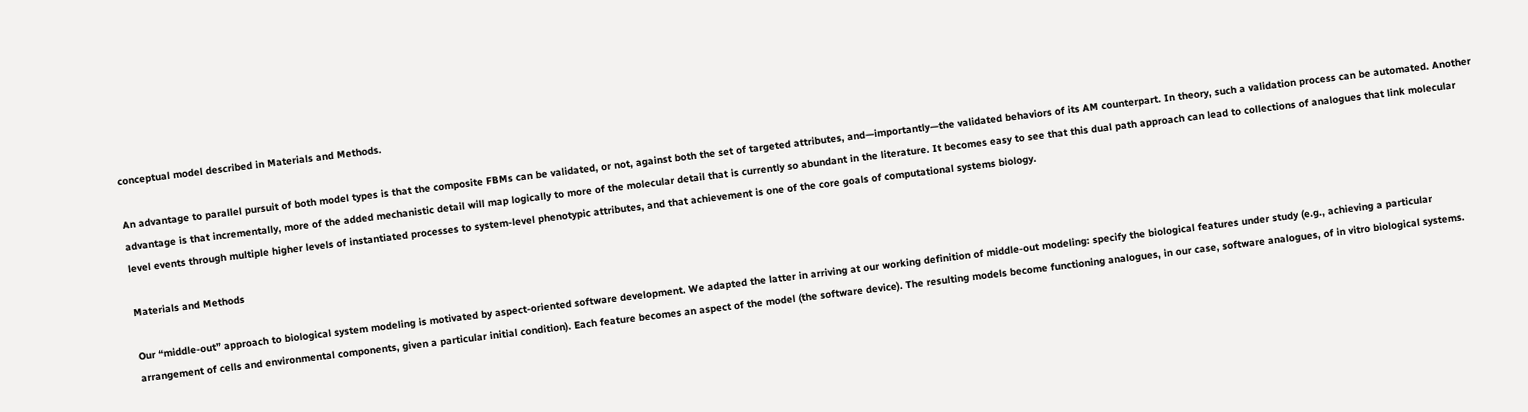conceptual model described in Materials and Methods.

An advantage to parallel pursuit of both model types is that the composite FBMs can be validated, or not, against both the set of targeted attributes, and—importantly—the validated behaviors of its AM counterpart. In theory, such a validation process can be automated. Another advantage is that incrementally, more of the added mechanistic detail will map logically to more of the molecular detail that is currently so abundant in the literature. It becomes easy to see that this dual path approach can lead to collections of analogues that link molecular level events through multiple higher levels of instantiated processes to system-level phenotypic attributes, and that achievement is one of the core goals of computational systems biology.

Materials and Methods

Our “middle-out” approach to biological system modeling is motivated by aspect-oriented software development. We adapted the latter in arriving at our working definition of middle-out modeling: specify the biological features under study (e.g., achieving a particular arrangement of cells and environmental components, given a particular initial condition). Each feature becomes an aspect of the model (the software device). The resulting models become functioning analogues, in our case, software analogues, of in vitro biological systems.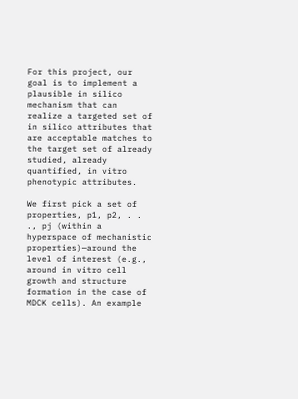For this project, our goal is to implement a plausible in silico mechanism that can realize a targeted set of in silico attributes that are acceptable matches to the target set of already studied, already quantified, in vitro phenotypic attributes.

We first pick a set of properties, p1, p2, . . ., pj (within a hyperspace of mechanistic properties)—around the level of interest (e.g., around in vitro cell growth and structure formation in the case of MDCK cells). An example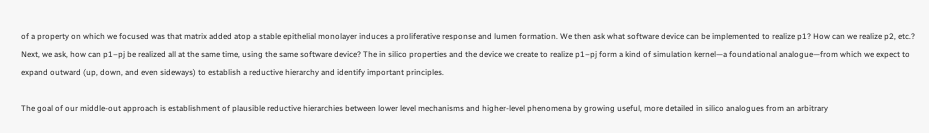of a property on which we focused was that matrix added atop a stable epithelial monolayer induces a proliferative response and lumen formation. We then ask what software device can be implemented to realize p1? How can we realize p2, etc.? Next, we ask, how can p1–pj be realized all at the same time, using the same software device? The in silico properties and the device we create to realize p1–pj form a kind of simulation kernel—a foundational analogue—from which we expect to expand outward (up, down, and even sideways) to establish a reductive hierarchy and identify important principles.

The goal of our middle-out approach is establishment of plausible reductive hierarchies between lower level mechanisms and higher-level phenomena by growing useful, more detailed in silico analogues from an arbitrary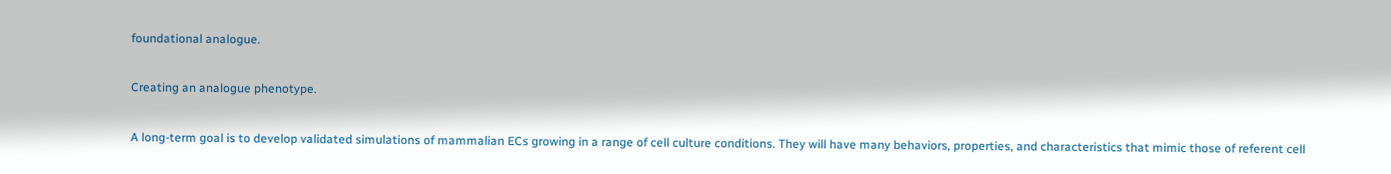foundational analogue.

Creating an analogue phenotype.

A long-term goal is to develop validated simulations of mammalian ECs growing in a range of cell culture conditions. They will have many behaviors, properties, and characteristics that mimic those of referent cell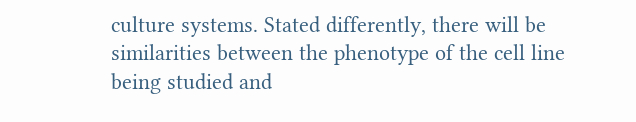culture systems. Stated differently, there will be similarities between the phenotype of the cell line being studied and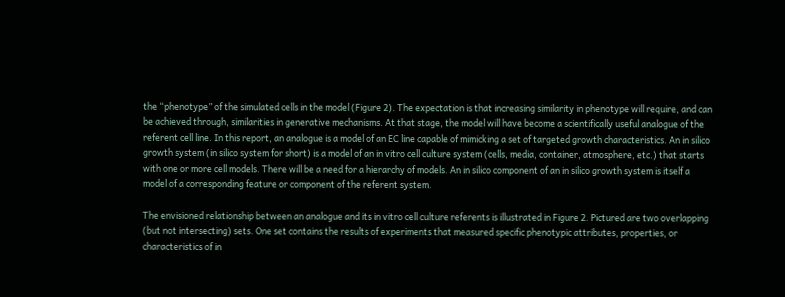the “phenotype” of the simulated cells in the model (Figure 2). The expectation is that increasing similarity in phenotype will require, and can be achieved through, similarities in generative mechanisms. At that stage, the model will have become a scientifically useful analogue of the referent cell line. In this report, an analogue is a model of an EC line capable of mimicking a set of targeted growth characteristics. An in silico growth system (in silico system for short) is a model of an in vitro cell culture system (cells, media, container, atmosphere, etc.) that starts with one or more cell models. There will be a need for a hierarchy of models. An in silico component of an in silico growth system is itself a model of a corresponding feature or component of the referent system.

The envisioned relationship between an analogue and its in vitro cell culture referents is illustrated in Figure 2. Pictured are two overlapping (but not intersecting) sets. One set contains the results of experiments that measured specific phenotypic attributes, properties, or characteristics of in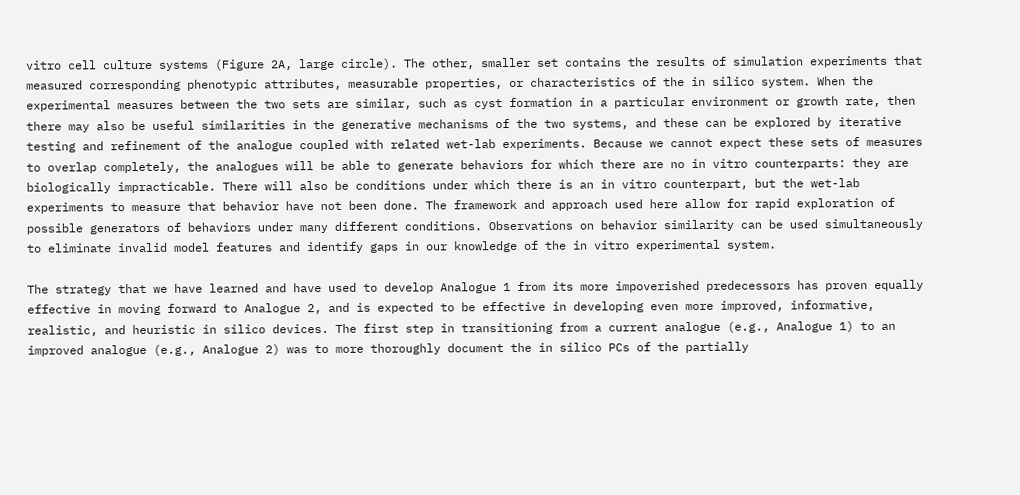vitro cell culture systems (Figure 2A, large circle). The other, smaller set contains the results of simulation experiments that measured corresponding phenotypic attributes, measurable properties, or characteristics of the in silico system. When the experimental measures between the two sets are similar, such as cyst formation in a particular environment or growth rate, then there may also be useful similarities in the generative mechanisms of the two systems, and these can be explored by iterative testing and refinement of the analogue coupled with related wet-lab experiments. Because we cannot expect these sets of measures to overlap completely, the analogues will be able to generate behaviors for which there are no in vitro counterparts: they are biologically impracticable. There will also be conditions under which there is an in vitro counterpart, but the wet-lab experiments to measure that behavior have not been done. The framework and approach used here allow for rapid exploration of possible generators of behaviors under many different conditions. Observations on behavior similarity can be used simultaneously to eliminate invalid model features and identify gaps in our knowledge of the in vitro experimental system.

The strategy that we have learned and have used to develop Analogue 1 from its more impoverished predecessors has proven equally effective in moving forward to Analogue 2, and is expected to be effective in developing even more improved, informative, realistic, and heuristic in silico devices. The first step in transitioning from a current analogue (e.g., Analogue 1) to an improved analogue (e.g., Analogue 2) was to more thoroughly document the in silico PCs of the partially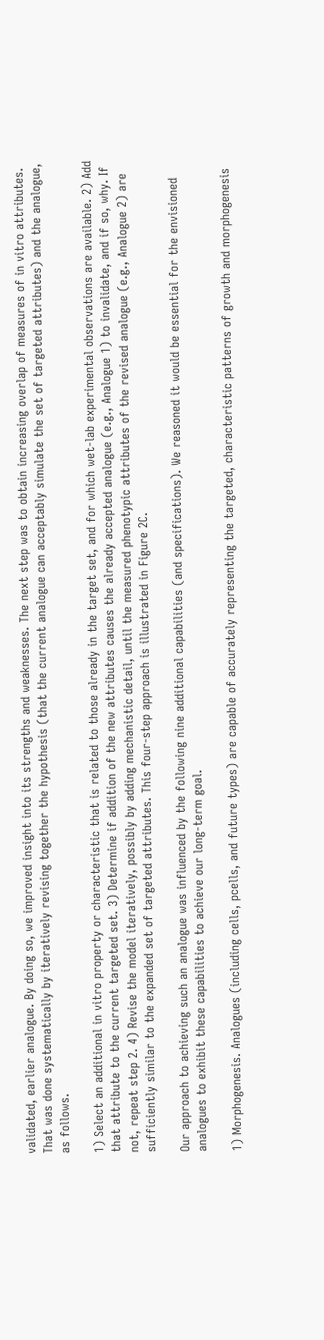validated, earlier analogue. By doing so, we improved insight into its strengths and weaknesses. The next step was to obtain increasing overlap of measures of in vitro attributes. That was done systematically by iteratively revising together the hypothesis (that the current analogue can acceptably simulate the set of targeted attributes) and the analogue, as follows.

1) Select an additional in vitro property or characteristic that is related to those already in the target set, and for which wet-lab experimental observations are available. 2) Add that attribute to the current targeted set. 3) Determine if addition of the new attributes causes the already accepted analogue (e.g., Analogue 1) to invalidate, and if so, why. If not, repeat step 2. 4) Revise the model iteratively, possibly by adding mechanistic detail, until the measured phenotypic attributes of the revised analogue (e.g., Analogue 2) are sufficiently similar to the expanded set of targeted attributes. This four-step approach is illustrated in Figure 2C.

Our approach to achieving such an analogue was influenced by the following nine additional capabilities (and specifications). We reasoned it would be essential for the envisioned analogues to exhibit these capabilities to achieve our long-term goal.

1) Morphogenesis. Analogues (including cells, pcells, and future types) are capable of accurately representing the targeted, characteristic patterns of growth and morphogenesis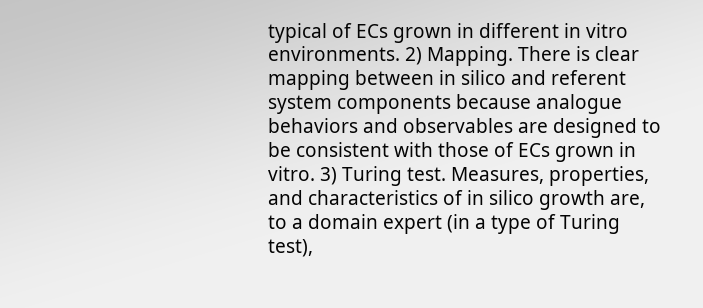typical of ECs grown in different in vitro environments. 2) Mapping. There is clear mapping between in silico and referent system components because analogue behaviors and observables are designed to be consistent with those of ECs grown in vitro. 3) Turing test. Measures, properties, and characteristics of in silico growth are, to a domain expert (in a type of Turing test),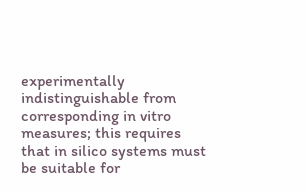experimentally indistinguishable from corresponding in vitro measures; this requires that in silico systems must be suitable for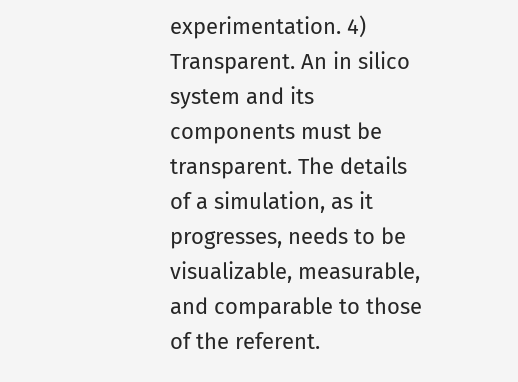experimentation. 4) Transparent. An in silico system and its components must be transparent. The details of a simulation, as it progresses, needs to be visualizable, measurable, and comparable to those of the referent.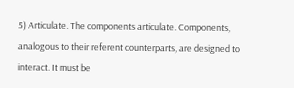5) Articulate. The components articulate. Components, analogous to their referent counterparts, are designed to interact. It must be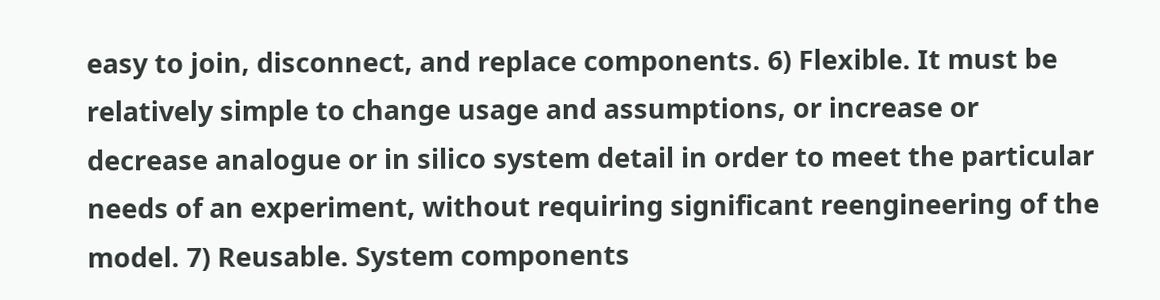easy to join, disconnect, and replace components. 6) Flexible. It must be relatively simple to change usage and assumptions, or increase or decrease analogue or in silico system detail in order to meet the particular needs of an experiment, without requiring significant reengineering of the model. 7) Reusable. System components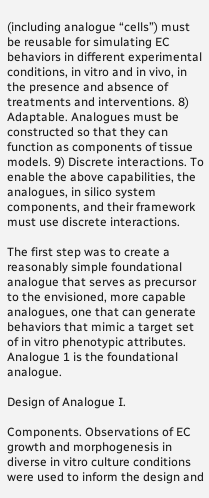(including analogue “cells”) must be reusable for simulating EC behaviors in different experimental conditions, in vitro and in vivo, in the presence and absence of treatments and interventions. 8) Adaptable. Analogues must be constructed so that they can function as components of tissue models. 9) Discrete interactions. To enable the above capabilities, the analogues, in silico system components, and their framework must use discrete interactions.

The first step was to create a reasonably simple foundational analogue that serves as precursor to the envisioned, more capable analogues, one that can generate behaviors that mimic a target set of in vitro phenotypic attributes. Analogue 1 is the foundational analogue.

Design of Analogue I.

Components. Observations of EC growth and morphogenesis in diverse in vitro culture conditions were used to inform the design and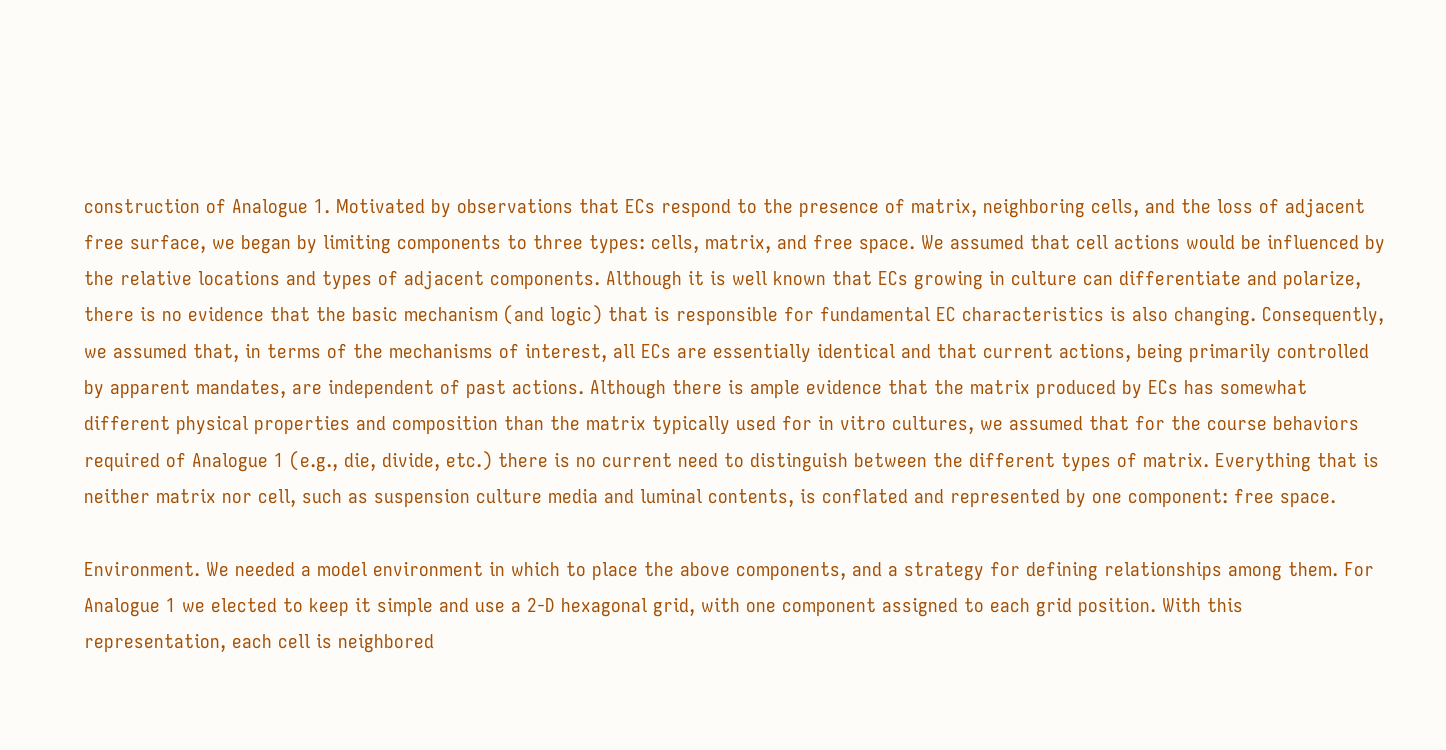construction of Analogue 1. Motivated by observations that ECs respond to the presence of matrix, neighboring cells, and the loss of adjacent free surface, we began by limiting components to three types: cells, matrix, and free space. We assumed that cell actions would be influenced by the relative locations and types of adjacent components. Although it is well known that ECs growing in culture can differentiate and polarize, there is no evidence that the basic mechanism (and logic) that is responsible for fundamental EC characteristics is also changing. Consequently, we assumed that, in terms of the mechanisms of interest, all ECs are essentially identical and that current actions, being primarily controlled by apparent mandates, are independent of past actions. Although there is ample evidence that the matrix produced by ECs has somewhat different physical properties and composition than the matrix typically used for in vitro cultures, we assumed that for the course behaviors required of Analogue 1 (e.g., die, divide, etc.) there is no current need to distinguish between the different types of matrix. Everything that is neither matrix nor cell, such as suspension culture media and luminal contents, is conflated and represented by one component: free space.

Environment. We needed a model environment in which to place the above components, and a strategy for defining relationships among them. For Analogue 1 we elected to keep it simple and use a 2-D hexagonal grid, with one component assigned to each grid position. With this representation, each cell is neighbored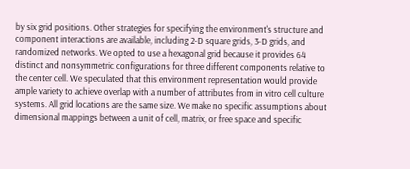by six grid positions. Other strategies for specifying the environment's structure and component interactions are available, including 2-D square grids, 3-D grids, and randomized networks. We opted to use a hexagonal grid because it provides 64 distinct and nonsymmetric configurations for three different components relative to the center cell. We speculated that this environment representation would provide ample variety to achieve overlap with a number of attributes from in vitro cell culture systems. All grid locations are the same size. We make no specific assumptions about dimensional mappings between a unit of cell, matrix, or free space and specific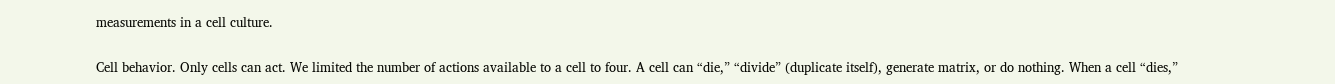measurements in a cell culture.

Cell behavior. Only cells can act. We limited the number of actions available to a cell to four. A cell can “die,” “divide” (duplicate itself), generate matrix, or do nothing. When a cell “dies,”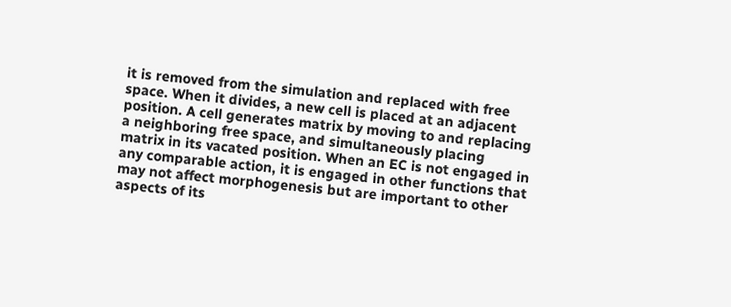it is removed from the simulation and replaced with free space. When it divides, a new cell is placed at an adjacent position. A cell generates matrix by moving to and replacing a neighboring free space, and simultaneously placing matrix in its vacated position. When an EC is not engaged in any comparable action, it is engaged in other functions that may not affect morphogenesis but are important to other aspects of its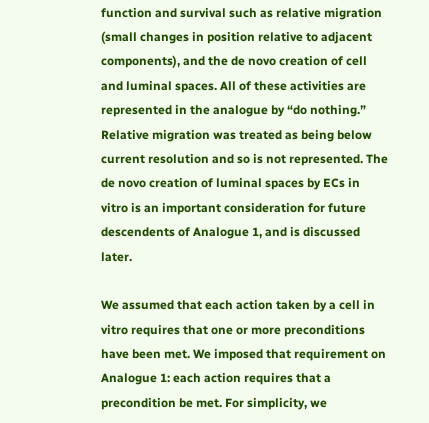function and survival such as relative migration (small changes in position relative to adjacent components), and the de novo creation of cell and luminal spaces. All of these activities are represented in the analogue by “do nothing.” Relative migration was treated as being below current resolution and so is not represented. The de novo creation of luminal spaces by ECs in vitro is an important consideration for future descendents of Analogue 1, and is discussed later.

We assumed that each action taken by a cell in vitro requires that one or more preconditions have been met. We imposed that requirement on Analogue 1: each action requires that a precondition be met. For simplicity, we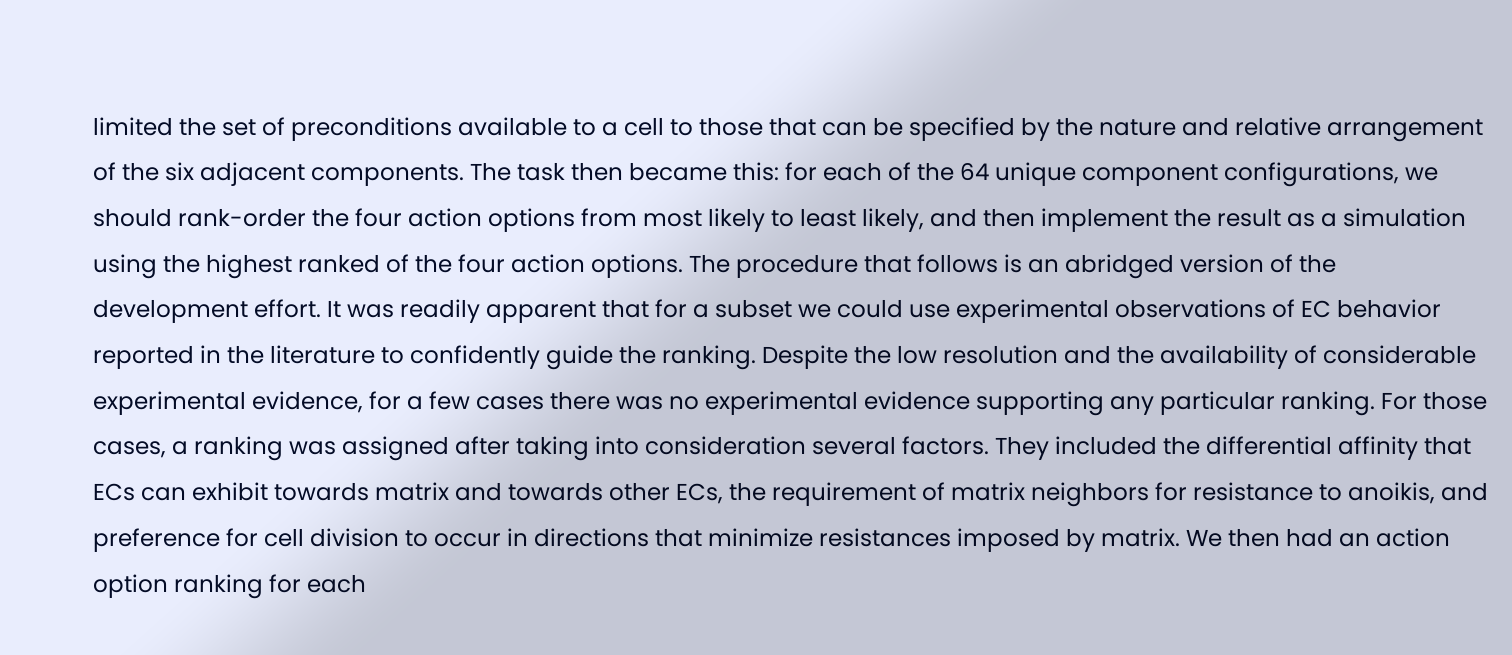limited the set of preconditions available to a cell to those that can be specified by the nature and relative arrangement of the six adjacent components. The task then became this: for each of the 64 unique component configurations, we should rank-order the four action options from most likely to least likely, and then implement the result as a simulation using the highest ranked of the four action options. The procedure that follows is an abridged version of the development effort. It was readily apparent that for a subset we could use experimental observations of EC behavior reported in the literature to confidently guide the ranking. Despite the low resolution and the availability of considerable experimental evidence, for a few cases there was no experimental evidence supporting any particular ranking. For those cases, a ranking was assigned after taking into consideration several factors. They included the differential affinity that ECs can exhibit towards matrix and towards other ECs, the requirement of matrix neighbors for resistance to anoikis, and preference for cell division to occur in directions that minimize resistances imposed by matrix. We then had an action option ranking for each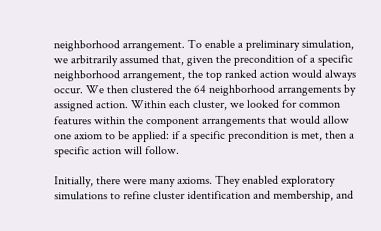neighborhood arrangement. To enable a preliminary simulation, we arbitrarily assumed that, given the precondition of a specific neighborhood arrangement, the top ranked action would always occur. We then clustered the 64 neighborhood arrangements by assigned action. Within each cluster, we looked for common features within the component arrangements that would allow one axiom to be applied: if a specific precondition is met, then a specific action will follow.

Initially, there were many axioms. They enabled exploratory simulations to refine cluster identification and membership, and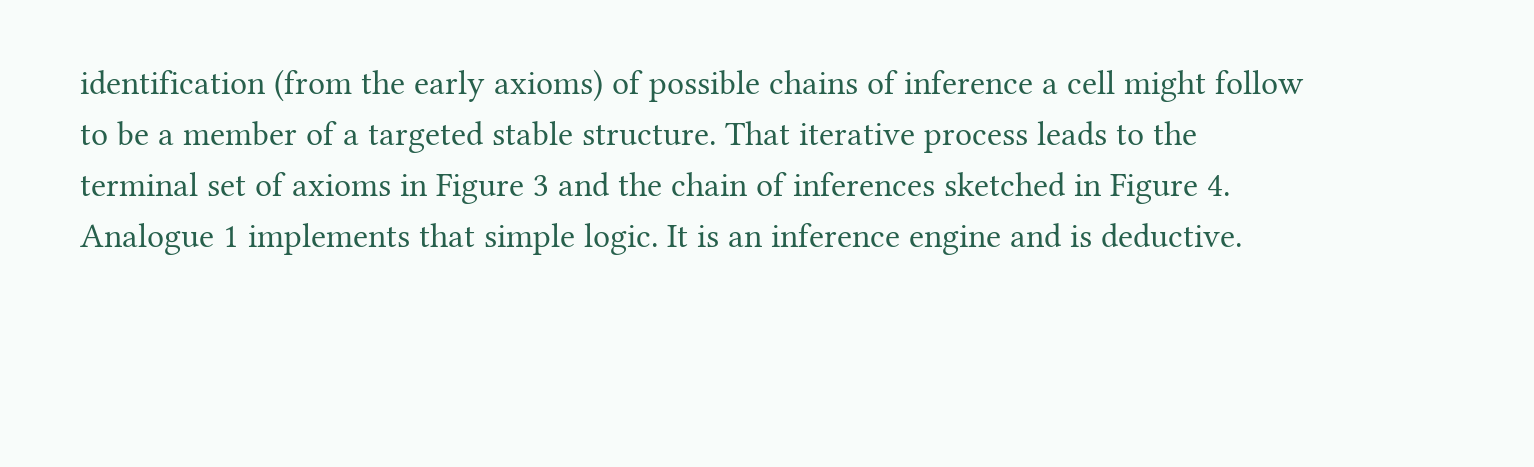identification (from the early axioms) of possible chains of inference a cell might follow to be a member of a targeted stable structure. That iterative process leads to the terminal set of axioms in Figure 3 and the chain of inferences sketched in Figure 4. Analogue 1 implements that simple logic. It is an inference engine and is deductive.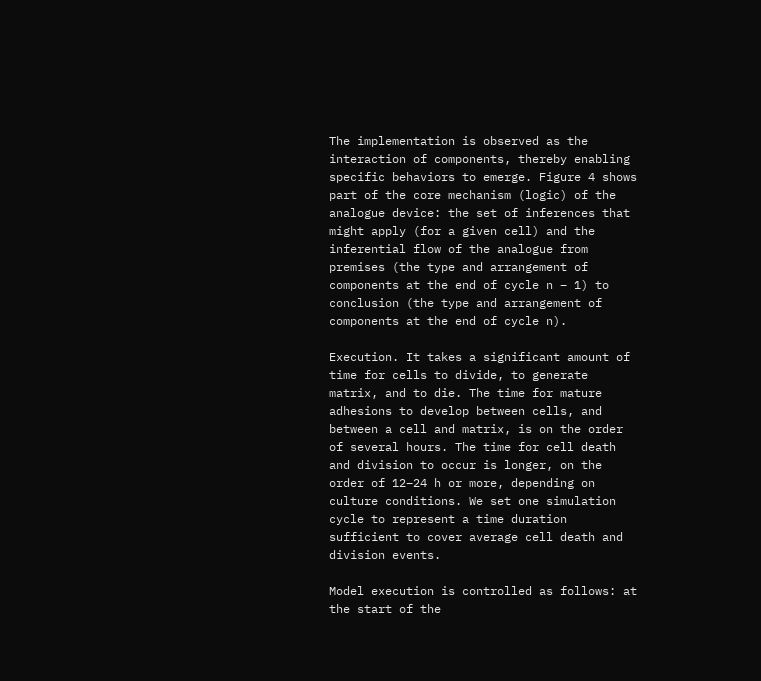The implementation is observed as the interaction of components, thereby enabling specific behaviors to emerge. Figure 4 shows part of the core mechanism (logic) of the analogue device: the set of inferences that might apply (for a given cell) and the inferential flow of the analogue from premises (the type and arrangement of components at the end of cycle n – 1) to conclusion (the type and arrangement of components at the end of cycle n).

Execution. It takes a significant amount of time for cells to divide, to generate matrix, and to die. The time for mature adhesions to develop between cells, and between a cell and matrix, is on the order of several hours. The time for cell death and division to occur is longer, on the order of 12–24 h or more, depending on culture conditions. We set one simulation cycle to represent a time duration sufficient to cover average cell death and division events.

Model execution is controlled as follows: at the start of the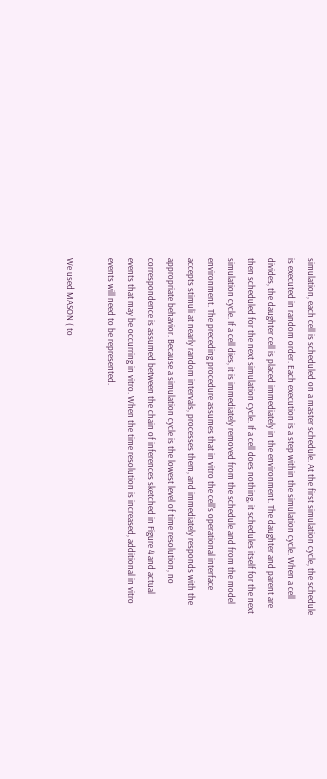simulation, each cell is scheduled on a master schedule. At the first simulation cycle, the schedule is executed in random order. Each execution is a step within the simulation cycle. When a cell divides, the daughter cell is placed immediately in the environment. The daughter and parent are then scheduled for the next simulation cycle. If a cell does nothing, it schedules itself for the next simulation cycle. If a cell dies, it is immediately removed from the schedule and from the model environment. The preceding procedure assumes that in vitro the cell's operational interface accepts stimuli at nearly random intervals, processes them, and immediately responds with the appropriate behavior. Because a simulation cycle is the lowest level of time resolution, no correspondence is assumed between the chain of inferences sketched in Figure 4 and actual events that may be occurring in vitro. When the time resolution is increased, additional in vitro events will need to be represented.

We used MASON ( to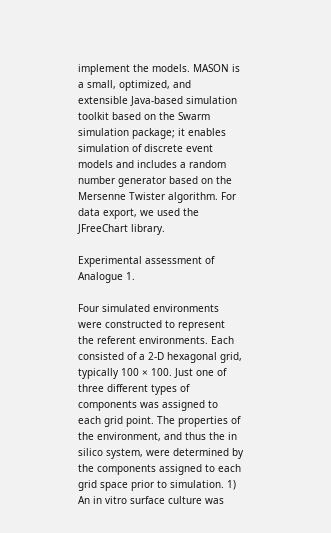implement the models. MASON is a small, optimized, and extensible Java-based simulation toolkit based on the Swarm simulation package; it enables simulation of discrete event models and includes a random number generator based on the Mersenne Twister algorithm. For data export, we used the JFreeChart library.

Experimental assessment of Analogue 1.

Four simulated environments were constructed to represent the referent environments. Each consisted of a 2-D hexagonal grid, typically 100 × 100. Just one of three different types of components was assigned to each grid point. The properties of the environment, and thus the in silico system, were determined by the components assigned to each grid space prior to simulation. 1) An in vitro surface culture was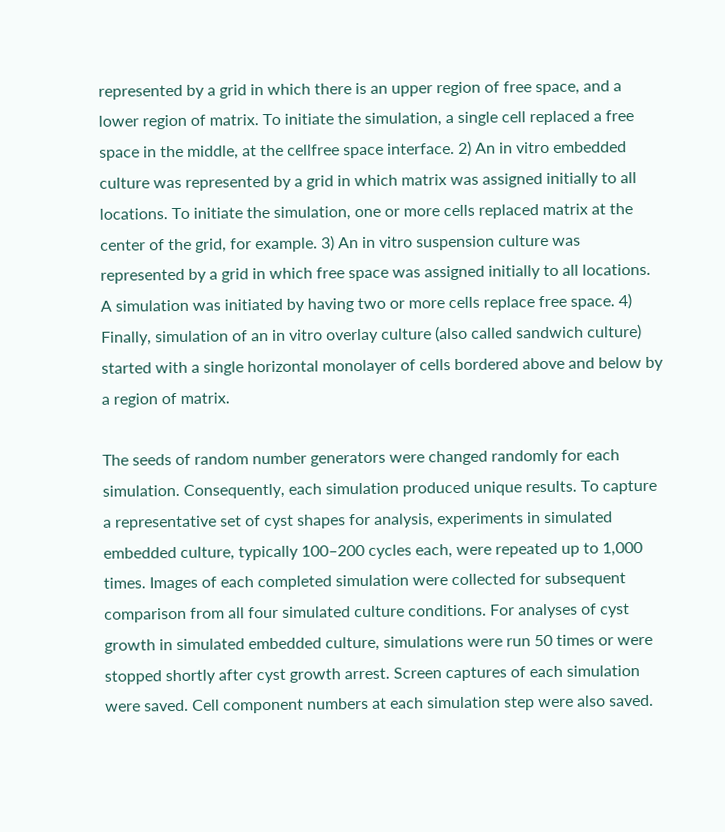represented by a grid in which there is an upper region of free space, and a lower region of matrix. To initiate the simulation, a single cell replaced a free space in the middle, at the cellfree space interface. 2) An in vitro embedded culture was represented by a grid in which matrix was assigned initially to all locations. To initiate the simulation, one or more cells replaced matrix at the center of the grid, for example. 3) An in vitro suspension culture was represented by a grid in which free space was assigned initially to all locations. A simulation was initiated by having two or more cells replace free space. 4) Finally, simulation of an in vitro overlay culture (also called sandwich culture) started with a single horizontal monolayer of cells bordered above and below by a region of matrix.

The seeds of random number generators were changed randomly for each simulation. Consequently, each simulation produced unique results. To capture a representative set of cyst shapes for analysis, experiments in simulated embedded culture, typically 100–200 cycles each, were repeated up to 1,000 times. Images of each completed simulation were collected for subsequent comparison from all four simulated culture conditions. For analyses of cyst growth in simulated embedded culture, simulations were run 50 times or were stopped shortly after cyst growth arrest. Screen captures of each simulation were saved. Cell component numbers at each simulation step were also saved.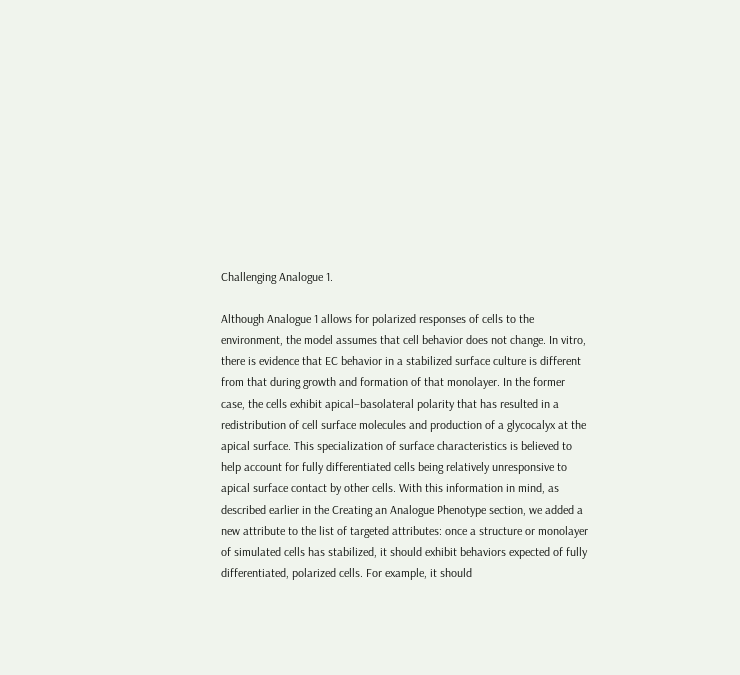Challenging Analogue 1.

Although Analogue 1 allows for polarized responses of cells to the environment, the model assumes that cell behavior does not change. In vitro, there is evidence that EC behavior in a stabilized surface culture is different from that during growth and formation of that monolayer. In the former case, the cells exhibit apical–basolateral polarity that has resulted in a redistribution of cell surface molecules and production of a glycocalyx at the apical surface. This specialization of surface characteristics is believed to help account for fully differentiated cells being relatively unresponsive to apical surface contact by other cells. With this information in mind, as described earlier in the Creating an Analogue Phenotype section, we added a new attribute to the list of targeted attributes: once a structure or monolayer of simulated cells has stabilized, it should exhibit behaviors expected of fully differentiated, polarized cells. For example, it should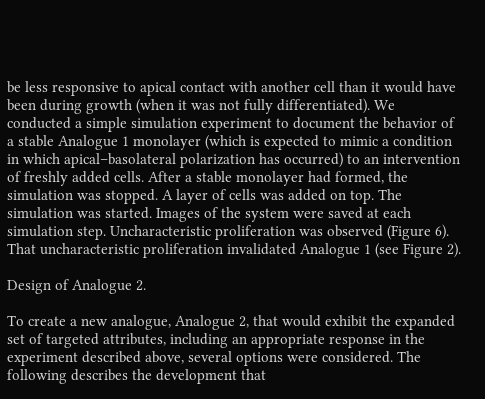be less responsive to apical contact with another cell than it would have been during growth (when it was not fully differentiated). We conducted a simple simulation experiment to document the behavior of a stable Analogue 1 monolayer (which is expected to mimic a condition in which apical–basolateral polarization has occurred) to an intervention of freshly added cells. After a stable monolayer had formed, the simulation was stopped. A layer of cells was added on top. The simulation was started. Images of the system were saved at each simulation step. Uncharacteristic proliferation was observed (Figure 6). That uncharacteristic proliferation invalidated Analogue 1 (see Figure 2).

Design of Analogue 2.

To create a new analogue, Analogue 2, that would exhibit the expanded set of targeted attributes, including an appropriate response in the experiment described above, several options were considered. The following describes the development that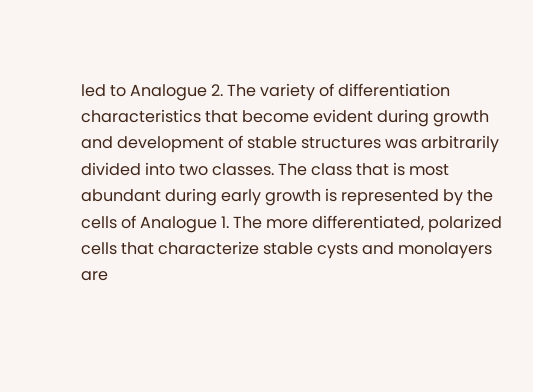led to Analogue 2. The variety of differentiation characteristics that become evident during growth and development of stable structures was arbitrarily divided into two classes. The class that is most abundant during early growth is represented by the cells of Analogue 1. The more differentiated, polarized cells that characterize stable cysts and monolayers are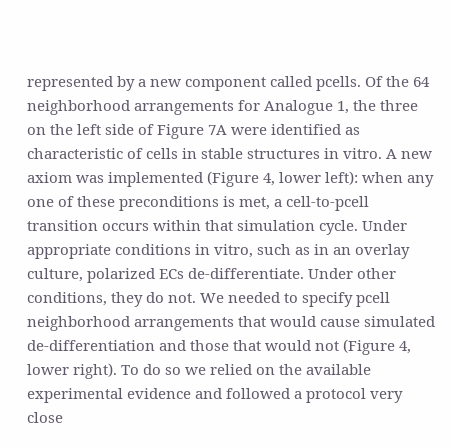represented by a new component called pcells. Of the 64 neighborhood arrangements for Analogue 1, the three on the left side of Figure 7A were identified as characteristic of cells in stable structures in vitro. A new axiom was implemented (Figure 4, lower left): when any one of these preconditions is met, a cell-to-pcell transition occurs within that simulation cycle. Under appropriate conditions in vitro, such as in an overlay culture, polarized ECs de-differentiate. Under other conditions, they do not. We needed to specify pcell neighborhood arrangements that would cause simulated de-differentiation and those that would not (Figure 4, lower right). To do so we relied on the available experimental evidence and followed a protocol very close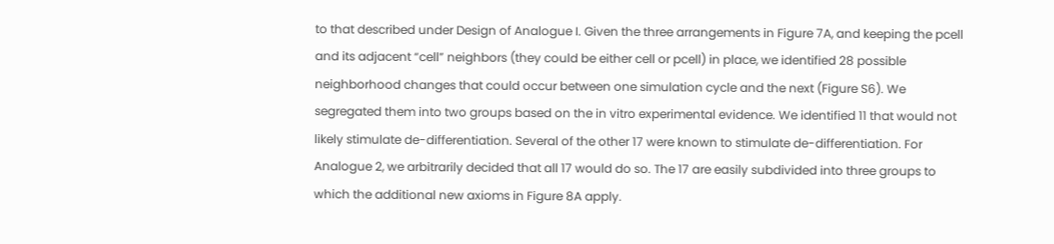to that described under Design of Analogue I. Given the three arrangements in Figure 7A, and keeping the pcell and its adjacent “cell” neighbors (they could be either cell or pcell) in place, we identified 28 possible neighborhood changes that could occur between one simulation cycle and the next (Figure S6). We segregated them into two groups based on the in vitro experimental evidence. We identified 11 that would not likely stimulate de-differentiation. Several of the other 17 were known to stimulate de-differentiation. For Analogue 2, we arbitrarily decided that all 17 would do so. The 17 are easily subdivided into three groups to which the additional new axioms in Figure 8A apply.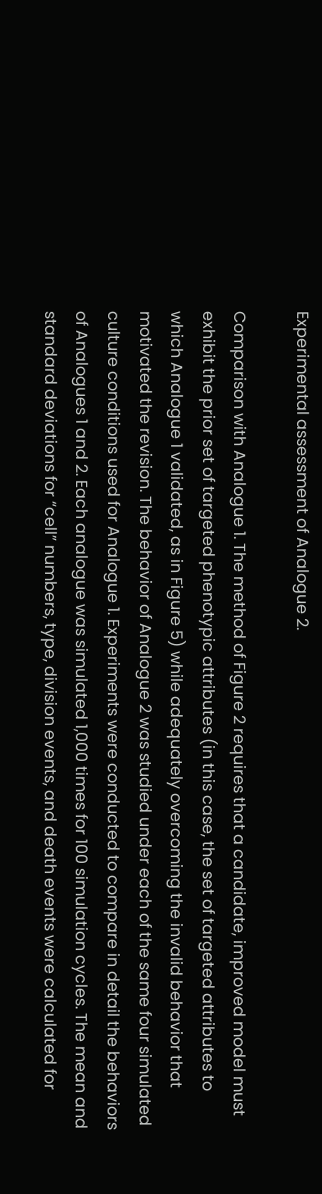Experimental assessment of Analogue 2.

Comparison with Analogue 1. The method of Figure 2 requires that a candidate, improved model must exhibit the prior set of targeted phenotypic attributes (in this case, the set of targeted attributes to which Analogue 1 validated, as in Figure 5) while adequately overcoming the invalid behavior that motivated the revision. The behavior of Analogue 2 was studied under each of the same four simulated culture conditions used for Analogue 1. Experiments were conducted to compare in detail the behaviors of Analogues 1 and 2. Each analogue was simulated 1,000 times for 100 simulation cycles. The mean and standard deviations for “cell” numbers, type, division events, and death events were calculated for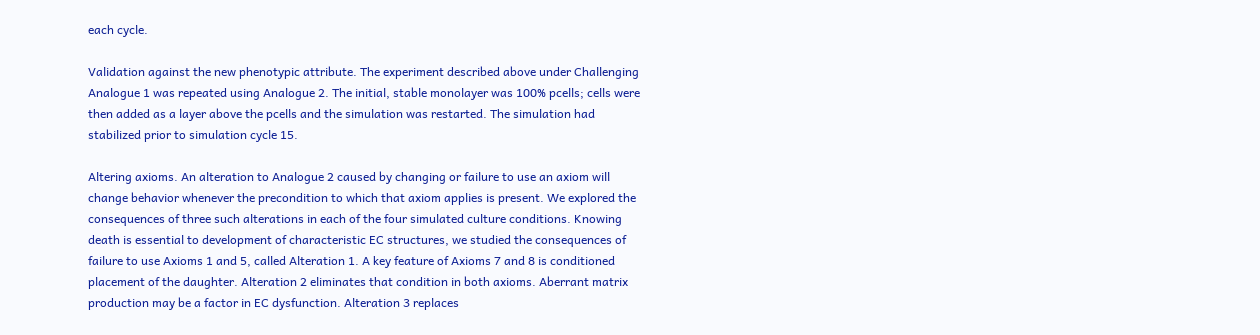each cycle.

Validation against the new phenotypic attribute. The experiment described above under Challenging Analogue 1 was repeated using Analogue 2. The initial, stable monolayer was 100% pcells; cells were then added as a layer above the pcells and the simulation was restarted. The simulation had stabilized prior to simulation cycle 15.

Altering axioms. An alteration to Analogue 2 caused by changing or failure to use an axiom will change behavior whenever the precondition to which that axiom applies is present. We explored the consequences of three such alterations in each of the four simulated culture conditions. Knowing death is essential to development of characteristic EC structures, we studied the consequences of failure to use Axioms 1 and 5, called Alteration 1. A key feature of Axioms 7 and 8 is conditioned placement of the daughter. Alteration 2 eliminates that condition in both axioms. Aberrant matrix production may be a factor in EC dysfunction. Alteration 3 replaces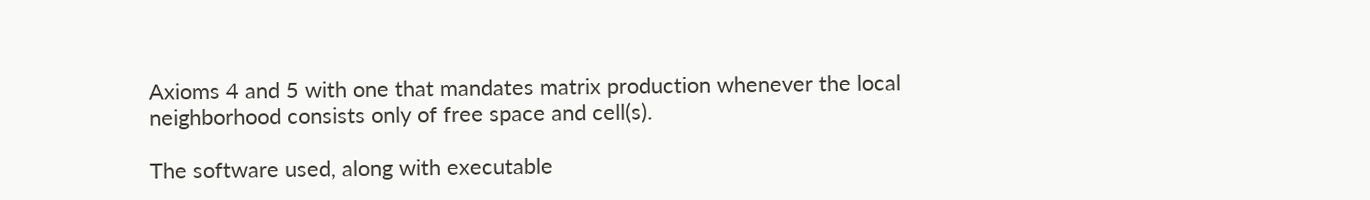Axioms 4 and 5 with one that mandates matrix production whenever the local neighborhood consists only of free space and cell(s).

The software used, along with executable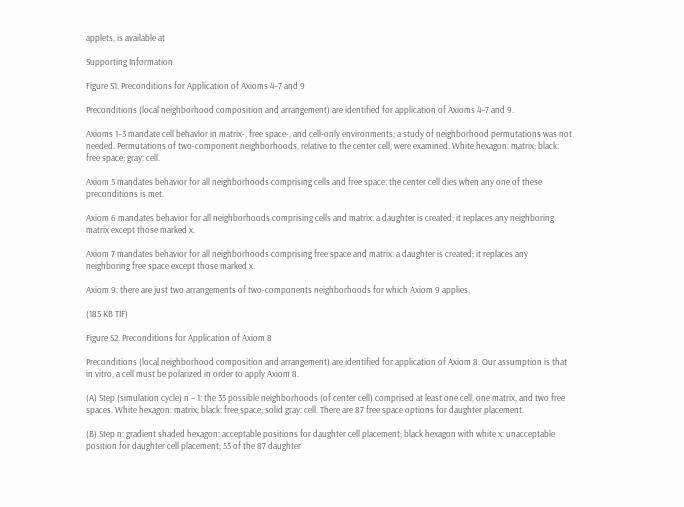applets, is available at

Supporting Information

Figure S1. Preconditions for Application of Axioms 4–7 and 9

Preconditions (local neighborhood composition and arrangement) are identified for application of Axioms 4–7 and 9.

Axioms 1–3 mandate cell behavior in matrix-, free space-, and cell-only environments; a study of neighborhood permutations was not needed. Permutations of two-component neighborhoods, relative to the center cell, were examined. White hexagon: matrix; black: free space; gray: cell.

Axiom 5 mandates behavior for all neighborhoods comprising cells and free space: the center cell dies when any one of these preconditions is met.

Axiom 6 mandates behavior for all neighborhoods comprising cells and matrix: a daughter is created; it replaces any neighboring matrix except those marked x.

Axiom 7 mandates behavior for all neighborhoods comprising free space and matrix: a daughter is created; it replaces any neighboring free space except those marked x.

Axiom 9: there are just two arrangements of two-components neighborhoods for which Axiom 9 applies.

(185 KB TIF)

Figure S2. Preconditions for Application of Axiom 8

Preconditions (local neighborhood composition and arrangement) are identified for application of Axiom 8. Our assumption is that in vitro, a cell must be polarized in order to apply Axiom 8.

(A) Step (simulation cycle) n – 1: the 35 possible neighborhoods (of center cell) comprised at least one cell, one matrix, and two free spaces. White hexagon: matrix; black: free space; solid gray: cell. There are 87 free space options for daughter placement.

(B) Step n: gradient shaded hexagon: acceptable positions for daughter cell placement; black hexagon with white x: unacceptable position for daughter cell placement; 55 of the 87 daughter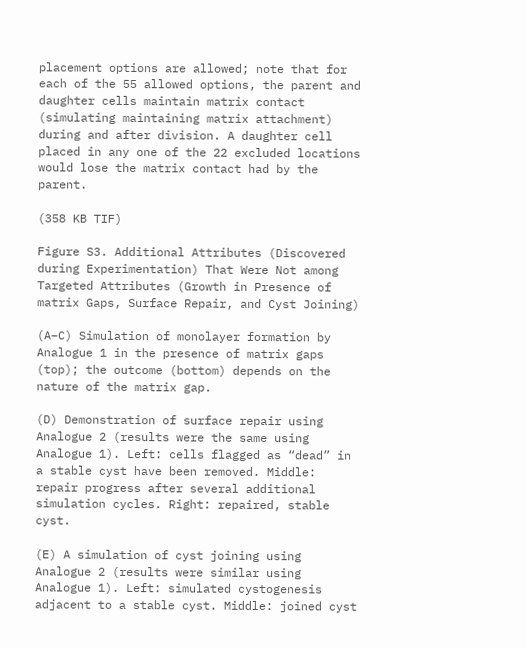placement options are allowed; note that for each of the 55 allowed options, the parent and daughter cells maintain matrix contact (simulating maintaining matrix attachment) during and after division. A daughter cell placed in any one of the 22 excluded locations would lose the matrix contact had by the parent.

(358 KB TIF)

Figure S3. Additional Attributes (Discovered during Experimentation) That Were Not among Targeted Attributes (Growth in Presence of matrix Gaps, Surface Repair, and Cyst Joining)

(A–C) Simulation of monolayer formation by Analogue 1 in the presence of matrix gaps (top); the outcome (bottom) depends on the nature of the matrix gap.

(D) Demonstration of surface repair using Analogue 2 (results were the same using Analogue 1). Left: cells flagged as “dead” in a stable cyst have been removed. Middle: repair progress after several additional simulation cycles. Right: repaired, stable cyst.

(E) A simulation of cyst joining using Analogue 2 (results were similar using Analogue 1). Left: simulated cystogenesis adjacent to a stable cyst. Middle: joined cyst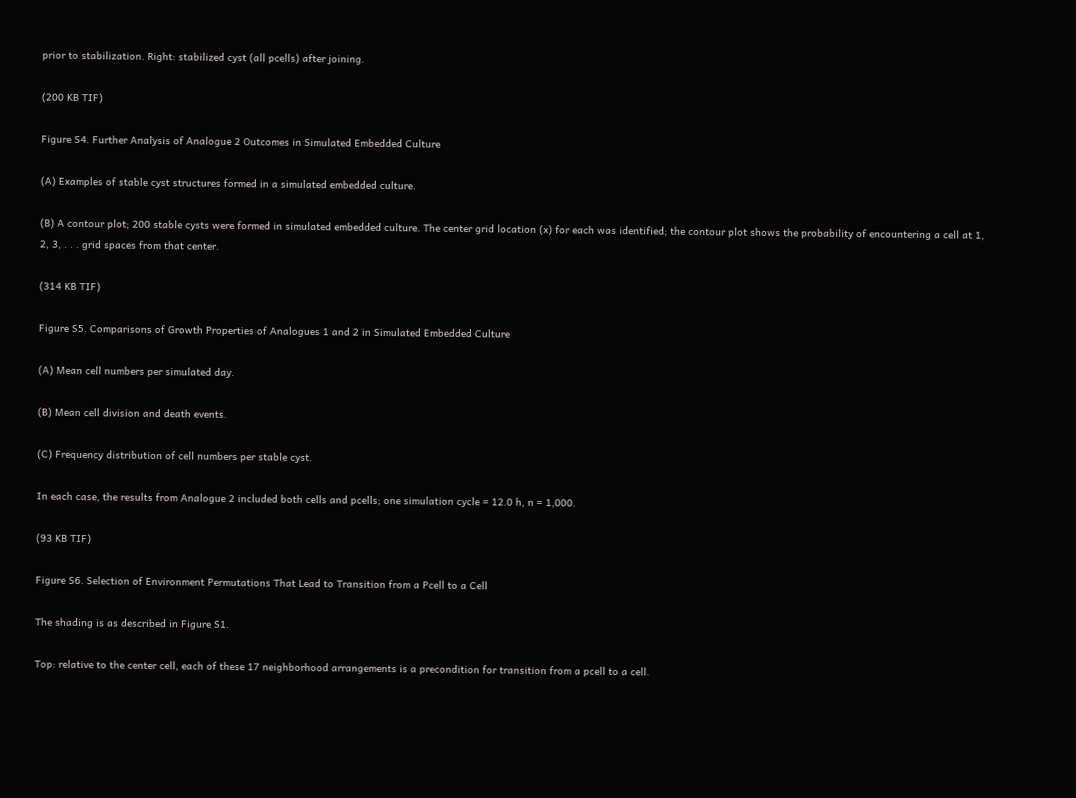prior to stabilization. Right: stabilized cyst (all pcells) after joining.

(200 KB TIF)

Figure S4. Further Analysis of Analogue 2 Outcomes in Simulated Embedded Culture

(A) Examples of stable cyst structures formed in a simulated embedded culture.

(B) A contour plot; 200 stable cysts were formed in simulated embedded culture. The center grid location (x) for each was identified; the contour plot shows the probability of encountering a cell at 1, 2, 3, . . . grid spaces from that center.

(314 KB TIF)

Figure S5. Comparisons of Growth Properties of Analogues 1 and 2 in Simulated Embedded Culture

(A) Mean cell numbers per simulated day.

(B) Mean cell division and death events.

(C) Frequency distribution of cell numbers per stable cyst.

In each case, the results from Analogue 2 included both cells and pcells; one simulation cycle = 12.0 h, n = 1,000.

(93 KB TIF)

Figure S6. Selection of Environment Permutations That Lead to Transition from a Pcell to a Cell

The shading is as described in Figure S1.

Top: relative to the center cell, each of these 17 neighborhood arrangements is a precondition for transition from a pcell to a cell.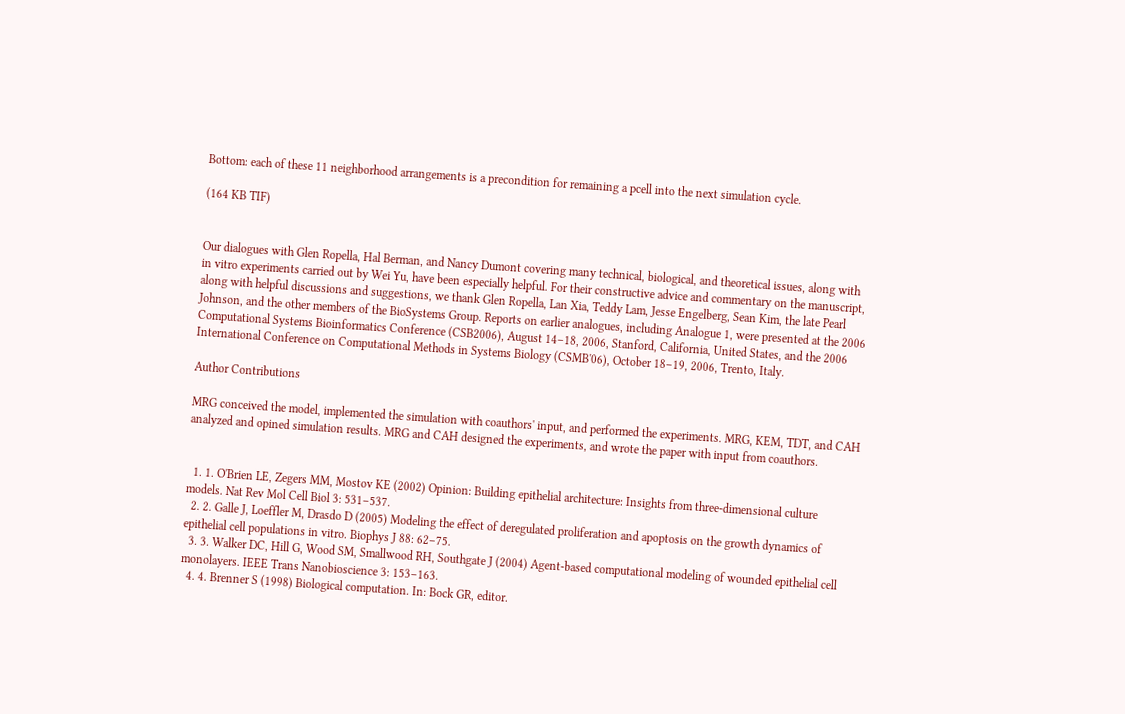Bottom: each of these 11 neighborhood arrangements is a precondition for remaining a pcell into the next simulation cycle.

(164 KB TIF)


Our dialogues with Glen Ropella, Hal Berman, and Nancy Dumont covering many technical, biological, and theoretical issues, along with in vitro experiments carried out by Wei Yu, have been especially helpful. For their constructive advice and commentary on the manuscript, along with helpful discussions and suggestions, we thank Glen Ropella, Lan Xia, Teddy Lam, Jesse Engelberg, Sean Kim, the late Pearl Johnson, and the other members of the BioSystems Group. Reports on earlier analogues, including Analogue 1, were presented at the 2006 Computational Systems Bioinformatics Conference (CSB2006), August 14–18, 2006, Stanford, California, United States, and the 2006 International Conference on Computational Methods in Systems Biology (CSMB'06), October 18–19, 2006, Trento, Italy.

Author Contributions

MRG conceived the model, implemented the simulation with coauthors' input, and performed the experiments. MRG, KEM, TDT, and CAH analyzed and opined simulation results. MRG and CAH designed the experiments, and wrote the paper with input from coauthors.


  1. 1. O'Brien LE, Zegers MM, Mostov KE (2002) Opinion: Building epithelial architecture: Insights from three-dimensional culture models. Nat Rev Mol Cell Biol 3: 531–537.
  2. 2. Galle J, Loeffler M, Drasdo D (2005) Modeling the effect of deregulated proliferation and apoptosis on the growth dynamics of epithelial cell populations in vitro. Biophys J 88: 62–75.
  3. 3. Walker DC, Hill G, Wood SM, Smallwood RH, Southgate J (2004) Agent-based computational modeling of wounded epithelial cell monolayers. IEEE Trans Nanobioscience 3: 153–163.
  4. 4. Brenner S (1998) Biological computation. In: Bock GR, editor.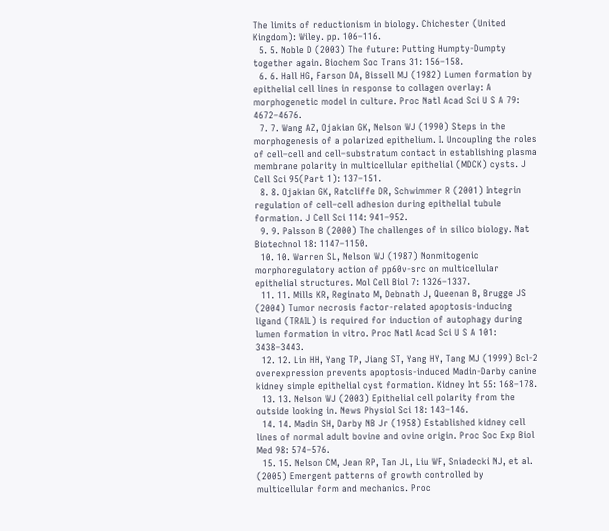The limits of reductionism in biology. Chichester (United Kingdom): Wiley. pp. 106–116.
  5. 5. Noble D (2003) The future: Putting Humpty-Dumpty together again. Biochem Soc Trans 31: 156–158.
  6. 6. Hall HG, Farson DA, Bissell MJ (1982) Lumen formation by epithelial cell lines in response to collagen overlay: A morphogenetic model in culture. Proc Natl Acad Sci U S A 79: 4672–4676.
  7. 7. Wang AZ, Ojakian GK, Nelson WJ (1990) Steps in the morphogenesis of a polarized epithelium. I. Uncoupling the roles of cell–cell and cell–substratum contact in establishing plasma membrane polarity in multicellular epithelial (MDCK) cysts. J Cell Sci 95(Part 1): 137–151.
  8. 8. Ojakian GK, Ratcliffe DR, Schwimmer R (2001) Integrin regulation of cell–cell adhesion during epithelial tubule formation. J Cell Sci 114: 941–952.
  9. 9. Palsson B (2000) The challenges of in silico biology. Nat Biotechnol 18: 1147–1150.
  10. 10. Warren SL, Nelson WJ (1987) Nonmitogenic morphoregulatory action of pp60v-src on multicellular epithelial structures. Mol Cell Biol 7: 1326–1337.
  11. 11. Mills KR, Reginato M, Debnath J, Queenan B, Brugge JS (2004) Tumor necrosis factor-related apoptosis-inducing ligand (TRAIL) is required for induction of autophagy during lumen formation in vitro. Proc Natl Acad Sci U S A 101: 3438–3443.
  12. 12. Lin HH, Yang TP, Jiang ST, Yang HY, Tang MJ (1999) Bcl-2 overexpression prevents apoptosis-induced Madin-Darby canine kidney simple epithelial cyst formation. Kidney Int 55: 168–178.
  13. 13. Nelson WJ (2003) Epithelial cell polarity from the outside looking in. News Physiol Sci 18: 143–146.
  14. 14. Madin SH, Darby NB Jr (1958) Established kidney cell lines of normal adult bovine and ovine origin. Proc Soc Exp Biol Med 98: 574–576.
  15. 15. Nelson CM, Jean RP, Tan JL, Liu WF, Sniadecki NJ, et al. (2005) Emergent patterns of growth controlled by multicellular form and mechanics. Proc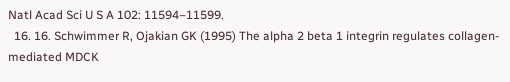Natl Acad Sci U S A 102: 11594–11599.
  16. 16. Schwimmer R, Ojakian GK (1995) The alpha 2 beta 1 integrin regulates collagen-mediated MDCK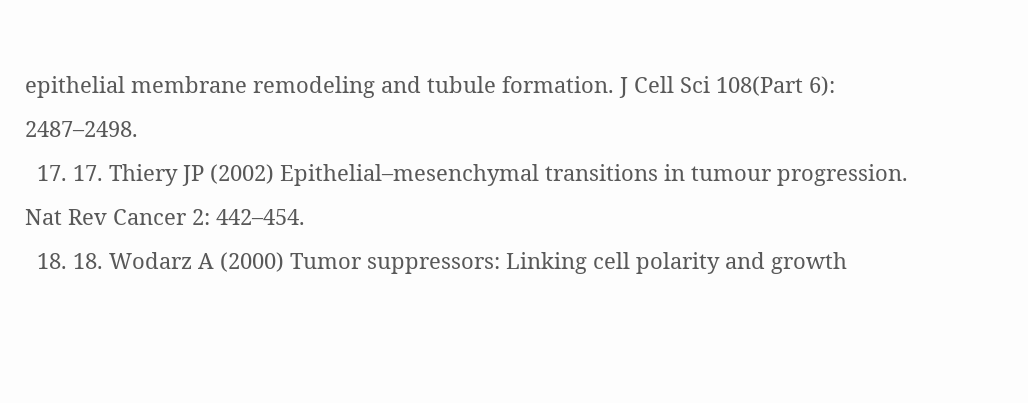epithelial membrane remodeling and tubule formation. J Cell Sci 108(Part 6): 2487–2498.
  17. 17. Thiery JP (2002) Epithelial–mesenchymal transitions in tumour progression. Nat Rev Cancer 2: 442–454.
  18. 18. Wodarz A (2000) Tumor suppressors: Linking cell polarity and growth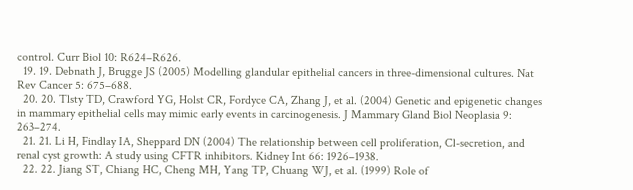control. Curr Biol 10: R624–R626.
  19. 19. Debnath J, Brugge JS (2005) Modelling glandular epithelial cancers in three-dimensional cultures. Nat Rev Cancer 5: 675–688.
  20. 20. Tlsty TD, Crawford YG, Holst CR, Fordyce CA, Zhang J, et al. (2004) Genetic and epigenetic changes in mammary epithelial cells may mimic early events in carcinogenesis. J Mammary Gland Biol Neoplasia 9: 263–274.
  21. 21. Li H, Findlay IA, Sheppard DN (2004) The relationship between cell proliferation, Cl-secretion, and renal cyst growth: A study using CFTR inhibitors. Kidney Int 66: 1926–1938.
  22. 22. Jiang ST, Chiang HC, Cheng MH, Yang TP, Chuang WJ, et al. (1999) Role of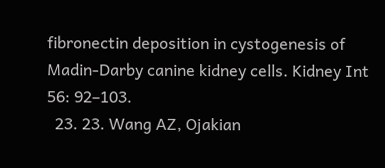fibronectin deposition in cystogenesis of Madin-Darby canine kidney cells. Kidney Int 56: 92–103.
  23. 23. Wang AZ, Ojakian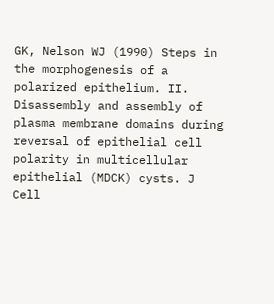GK, Nelson WJ (1990) Steps in the morphogenesis of a polarized epithelium. II. Disassembly and assembly of plasma membrane domains during reversal of epithelial cell polarity in multicellular epithelial (MDCK) cysts. J Cell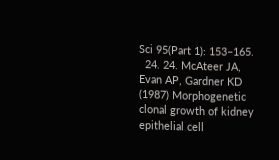Sci 95(Part 1): 153–165.
  24. 24. McAteer JA, Evan AP, Gardner KD (1987) Morphogenetic clonal growth of kidney epithelial cell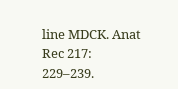line MDCK. Anat Rec 217: 229–239.